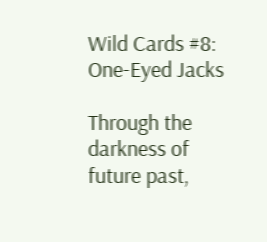Wild Cards #8: One-Eyed Jacks

Through the darkness of future past,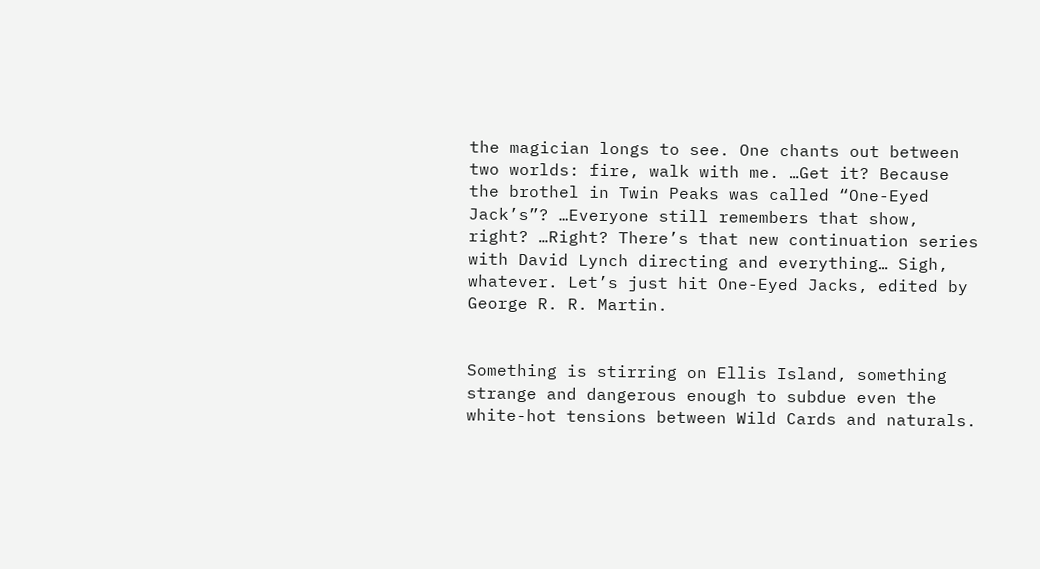the magician longs to see. One chants out between two worlds: fire, walk with me. …Get it? Because the brothel in Twin Peaks was called “One-Eyed Jack’s”? …Everyone still remembers that show, right? …Right? There’s that new continuation series with David Lynch directing and everything… Sigh, whatever. Let’s just hit One-Eyed Jacks, edited by George R. R. Martin.


Something is stirring on Ellis Island, something strange and dangerous enough to subdue even the white-hot tensions between Wild Cards and naturals.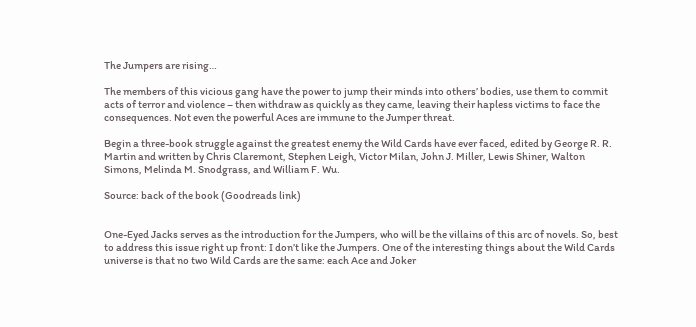The Jumpers are rising…

The members of this vicious gang have the power to jump their minds into others’ bodies, use them to commit acts of terror and violence – then withdraw as quickly as they came, leaving their hapless victims to face the consequences. Not even the powerful Aces are immune to the Jumper threat.

Begin a three-book struggle against the greatest enemy the Wild Cards have ever faced, edited by George R. R. Martin and written by Chris Claremont, Stephen Leigh, Victor Milan, John J. Miller, Lewis Shiner, Walton Simons, Melinda M. Snodgrass, and William F. Wu.

Source: back of the book (Goodreads link)


One-Eyed Jacks serves as the introduction for the Jumpers, who will be the villains of this arc of novels. So, best to address this issue right up front: I don’t like the Jumpers. One of the interesting things about the Wild Cards universe is that no two Wild Cards are the same: each Ace and Joker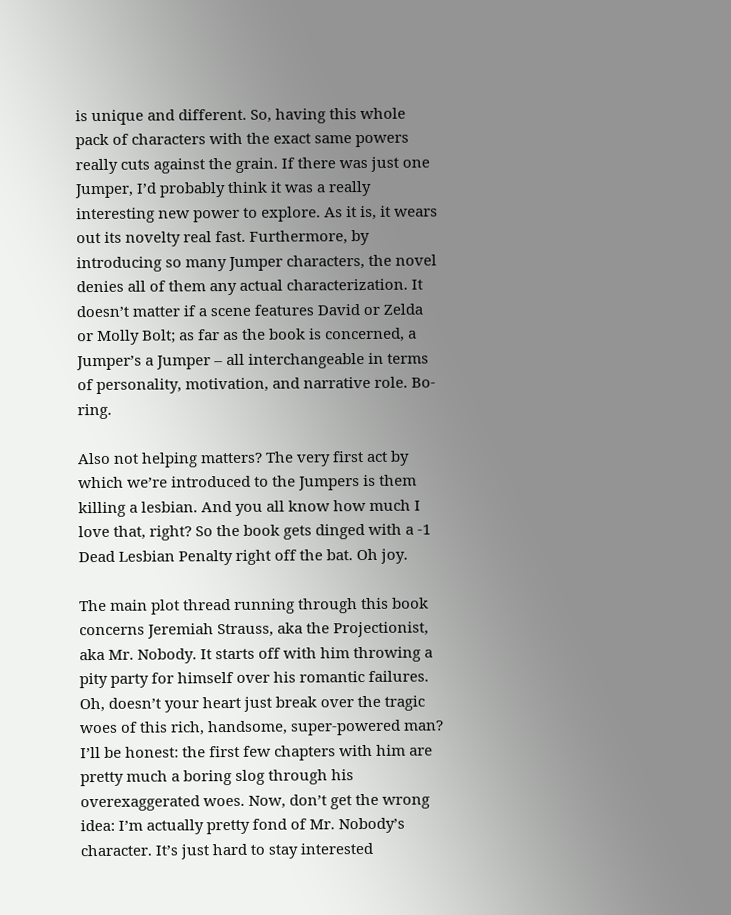is unique and different. So, having this whole pack of characters with the exact same powers really cuts against the grain. If there was just one Jumper, I’d probably think it was a really interesting new power to explore. As it is, it wears out its novelty real fast. Furthermore, by introducing so many Jumper characters, the novel denies all of them any actual characterization. It doesn’t matter if a scene features David or Zelda or Molly Bolt; as far as the book is concerned, a Jumper’s a Jumper – all interchangeable in terms of personality, motivation, and narrative role. Bo-ring.

Also not helping matters? The very first act by which we’re introduced to the Jumpers is them killing a lesbian. And you all know how much I love that, right? So the book gets dinged with a -1 Dead Lesbian Penalty right off the bat. Oh joy.

The main plot thread running through this book concerns Jeremiah Strauss, aka the Projectionist, aka Mr. Nobody. It starts off with him throwing a pity party for himself over his romantic failures. Oh, doesn’t your heart just break over the tragic woes of this rich, handsome, super-powered man? I’ll be honest: the first few chapters with him are pretty much a boring slog through his overexaggerated woes. Now, don’t get the wrong idea: I’m actually pretty fond of Mr. Nobody’s character. It’s just hard to stay interested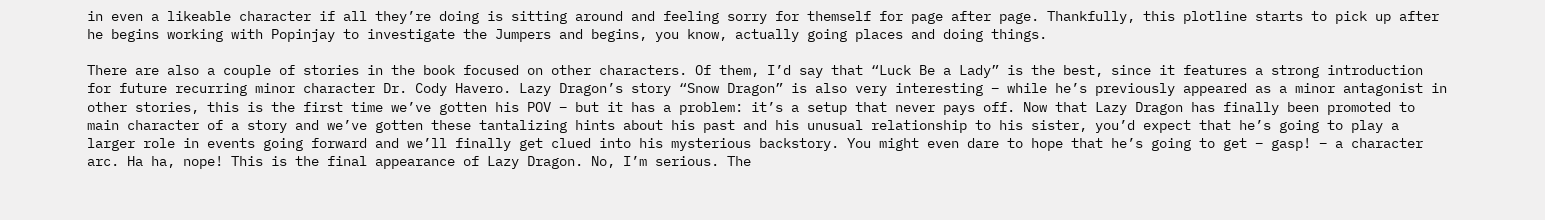in even a likeable character if all they’re doing is sitting around and feeling sorry for themself for page after page. Thankfully, this plotline starts to pick up after he begins working with Popinjay to investigate the Jumpers and begins, you know, actually going places and doing things.

There are also a couple of stories in the book focused on other characters. Of them, I’d say that “Luck Be a Lady” is the best, since it features a strong introduction for future recurring minor character Dr. Cody Havero. Lazy Dragon’s story “Snow Dragon” is also very interesting – while he’s previously appeared as a minor antagonist in other stories, this is the first time we’ve gotten his POV – but it has a problem: it’s a setup that never pays off. Now that Lazy Dragon has finally been promoted to main character of a story and we’ve gotten these tantalizing hints about his past and his unusual relationship to his sister, you’d expect that he’s going to play a larger role in events going forward and we’ll finally get clued into his mysterious backstory. You might even dare to hope that he’s going to get – gasp! – a character arc. Ha ha, nope! This is the final appearance of Lazy Dragon. No, I’m serious. The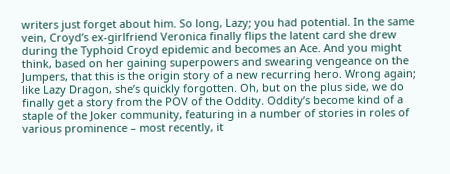writers just forget about him. So long, Lazy; you had potential. In the same vein, Croyd’s ex-girlfriend Veronica finally flips the latent card she drew during the Typhoid Croyd epidemic and becomes an Ace. And you might think, based on her gaining superpowers and swearing vengeance on the Jumpers, that this is the origin story of a new recurring hero. Wrong again; like Lazy Dragon, she’s quickly forgotten. Oh, but on the plus side, we do finally get a story from the POV of the Oddity. Oddity’s become kind of a staple of the Joker community, featuring in a number of stories in roles of various prominence – most recently, it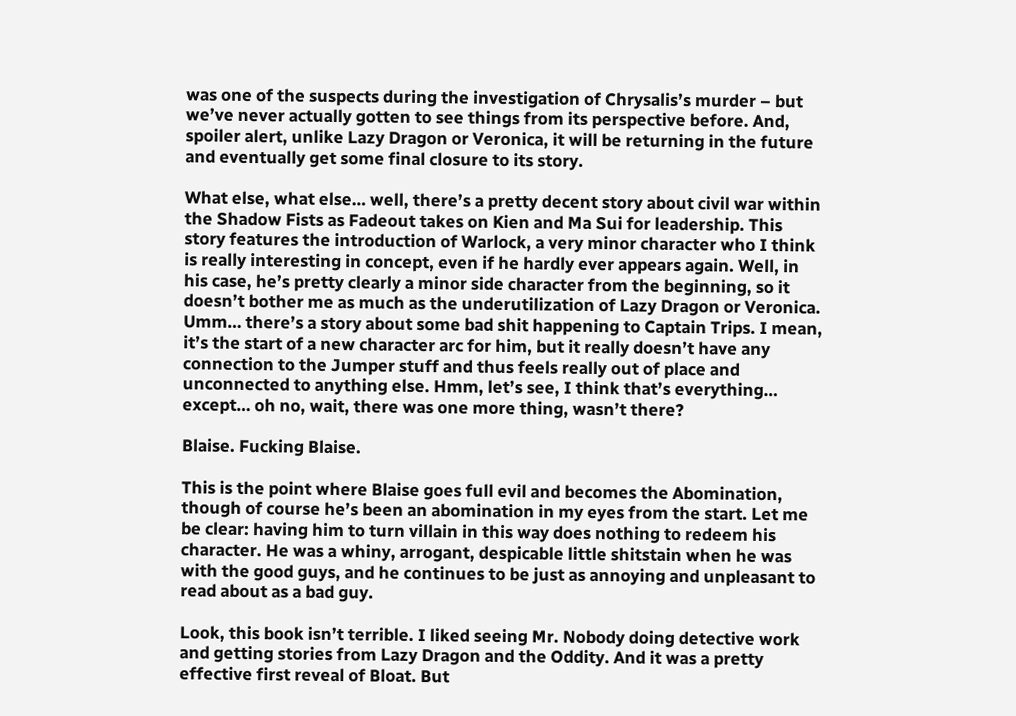was one of the suspects during the investigation of Chrysalis’s murder – but we’ve never actually gotten to see things from its perspective before. And, spoiler alert, unlike Lazy Dragon or Veronica, it will be returning in the future and eventually get some final closure to its story.

What else, what else… well, there’s a pretty decent story about civil war within the Shadow Fists as Fadeout takes on Kien and Ma Sui for leadership. This story features the introduction of Warlock, a very minor character who I think is really interesting in concept, even if he hardly ever appears again. Well, in his case, he’s pretty clearly a minor side character from the beginning, so it doesn’t bother me as much as the underutilization of Lazy Dragon or Veronica. Umm… there’s a story about some bad shit happening to Captain Trips. I mean, it’s the start of a new character arc for him, but it really doesn’t have any connection to the Jumper stuff and thus feels really out of place and unconnected to anything else. Hmm, let’s see, I think that’s everything… except… oh no, wait, there was one more thing, wasn’t there?

Blaise. Fucking Blaise.

This is the point where Blaise goes full evil and becomes the Abomination, though of course he’s been an abomination in my eyes from the start. Let me be clear: having him to turn villain in this way does nothing to redeem his character. He was a whiny, arrogant, despicable little shitstain when he was with the good guys, and he continues to be just as annoying and unpleasant to read about as a bad guy.

Look, this book isn’t terrible. I liked seeing Mr. Nobody doing detective work and getting stories from Lazy Dragon and the Oddity. And it was a pretty effective first reveal of Bloat. But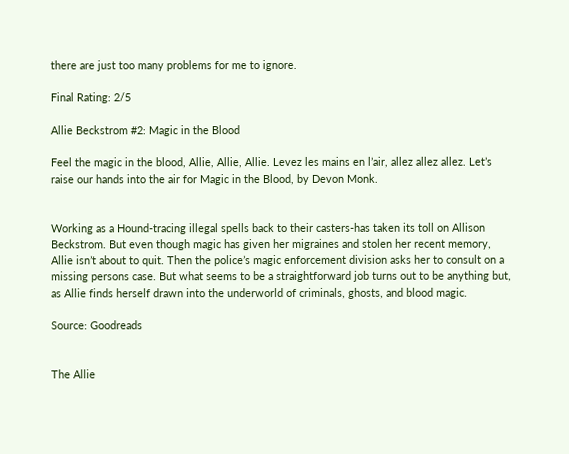there are just too many problems for me to ignore.

Final Rating: 2/5

Allie Beckstrom #2: Magic in the Blood

Feel the magic in the blood, Allie, Allie, Allie. Levez les mains en l’air, allez allez allez. Let’s raise our hands into the air for Magic in the Blood, by Devon Monk.


Working as a Hound-tracing illegal spells back to their casters-has taken its toll on Allison Beckstrom. But even though magic has given her migraines and stolen her recent memory, Allie isn’t about to quit. Then the police’s magic enforcement division asks her to consult on a missing persons case. But what seems to be a straightforward job turns out to be anything but, as Allie finds herself drawn into the underworld of criminals, ghosts, and blood magic.

Source: Goodreads


The Allie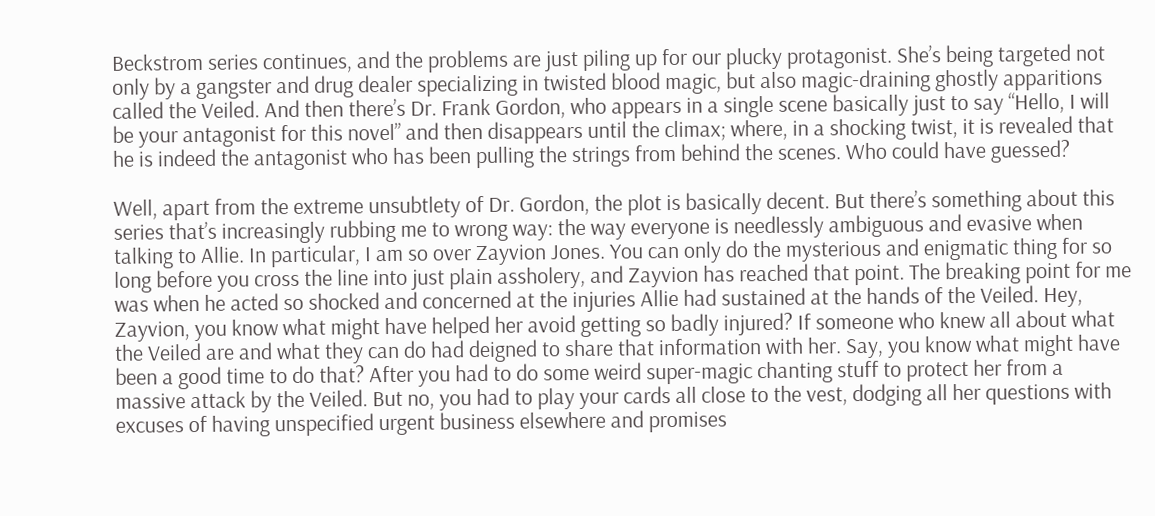Beckstrom series continues, and the problems are just piling up for our plucky protagonist. She’s being targeted not only by a gangster and drug dealer specializing in twisted blood magic, but also magic-draining ghostly apparitions called the Veiled. And then there’s Dr. Frank Gordon, who appears in a single scene basically just to say “Hello, I will be your antagonist for this novel” and then disappears until the climax; where, in a shocking twist, it is revealed that he is indeed the antagonist who has been pulling the strings from behind the scenes. Who could have guessed?

Well, apart from the extreme unsubtlety of Dr. Gordon, the plot is basically decent. But there’s something about this series that’s increasingly rubbing me to wrong way: the way everyone is needlessly ambiguous and evasive when talking to Allie. In particular, I am so over Zayvion Jones. You can only do the mysterious and enigmatic thing for so long before you cross the line into just plain assholery, and Zayvion has reached that point. The breaking point for me was when he acted so shocked and concerned at the injuries Allie had sustained at the hands of the Veiled. Hey, Zayvion, you know what might have helped her avoid getting so badly injured? If someone who knew all about what the Veiled are and what they can do had deigned to share that information with her. Say, you know what might have been a good time to do that? After you had to do some weird super-magic chanting stuff to protect her from a massive attack by the Veiled. But no, you had to play your cards all close to the vest, dodging all her questions with excuses of having unspecified urgent business elsewhere and promises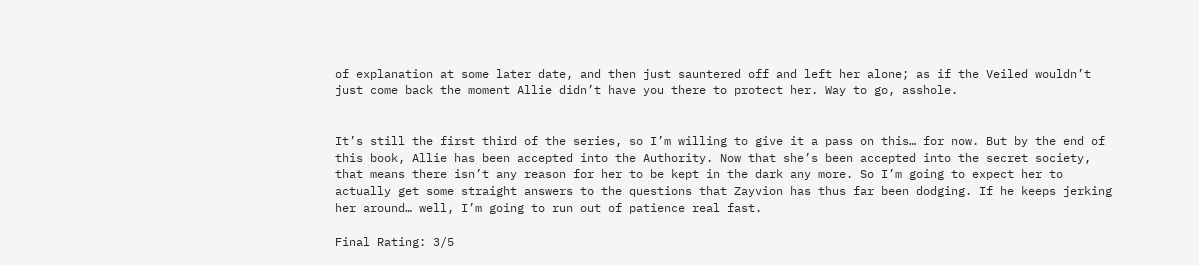of explanation at some later date, and then just sauntered off and left her alone; as if the Veiled wouldn’t just come back the moment Allie didn’t have you there to protect her. Way to go, asshole.


It’s still the first third of the series, so I’m willing to give it a pass on this… for now. But by the end of this book, Allie has been accepted into the Authority. Now that she’s been accepted into the secret society, that means there isn’t any reason for her to be kept in the dark any more. So I’m going to expect her to actually get some straight answers to the questions that Zayvion has thus far been dodging. If he keeps jerking her around… well, I’m going to run out of patience real fast.

Final Rating: 3/5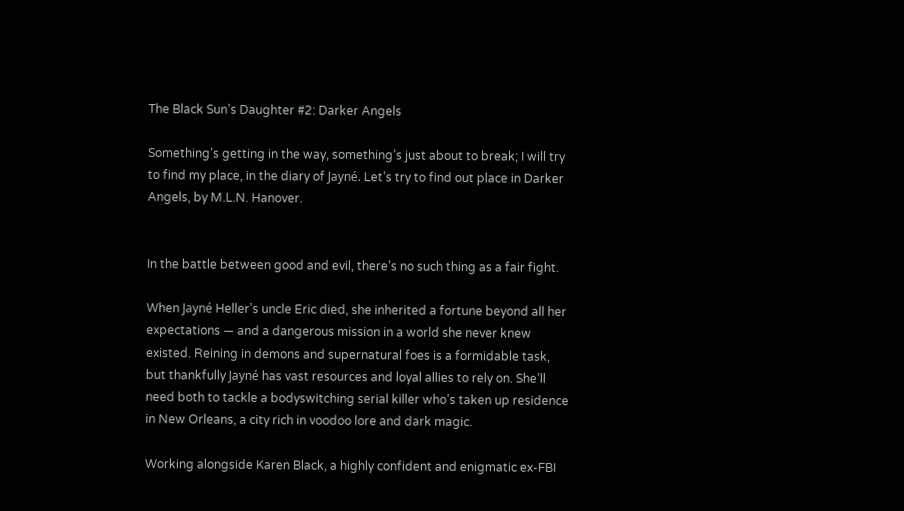The Black Sun’s Daughter #2: Darker Angels

Something’s getting in the way, something’s just about to break; I will try to find my place, in the diary of Jayné. Let’s try to find out place in Darker Angels, by M.L.N. Hanover.


In the battle between good and evil, there’s no such thing as a fair fight.

When Jayné Heller’s uncle Eric died, she inherited a fortune beyond all her expectations — and a dangerous mission in a world she never knew existed. Reining in demons and supernatural foes is a formidable task, but thankfully Jayné has vast resources and loyal allies to rely on. She’ll need both to tackle a bodyswitching serial killer who’s taken up residence in New Orleans, a city rich in voodoo lore and dark magic.

Working alongside Karen Black, a highly confident and enigmatic ex-FBI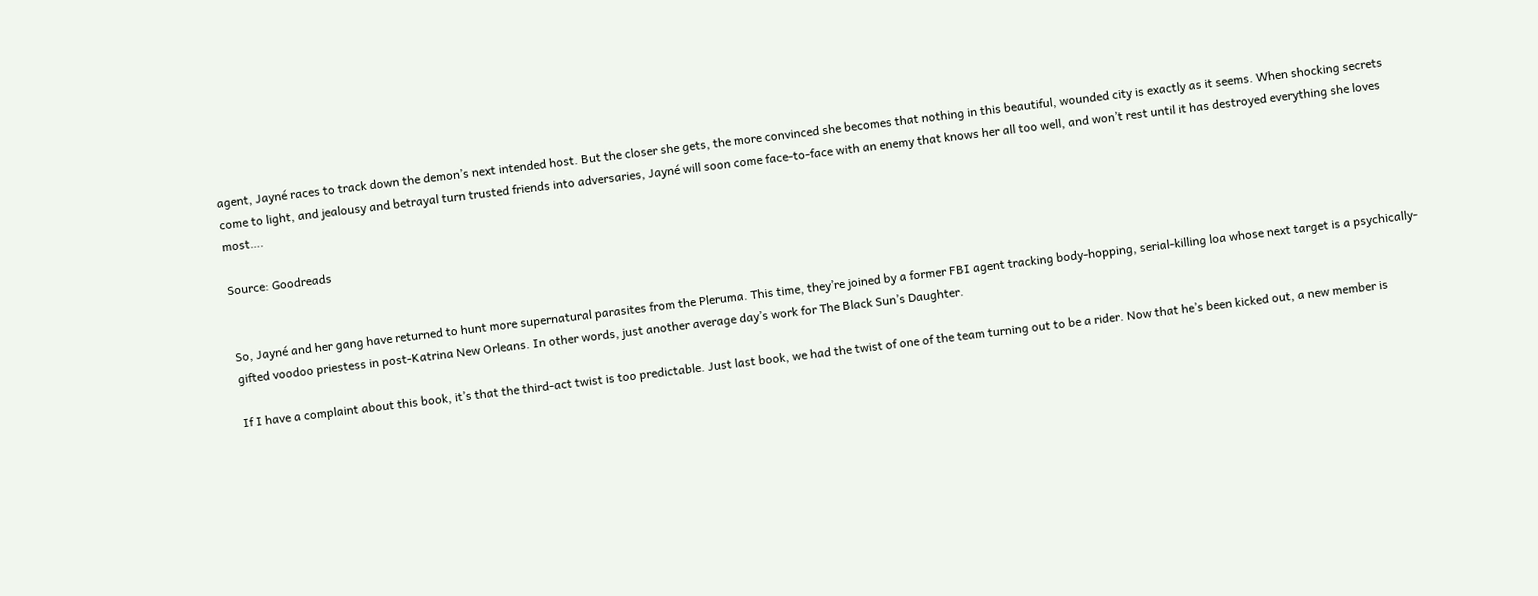agent, Jayné races to track down the demon’s next intended host. But the closer she gets, the more convinced she becomes that nothing in this beautiful, wounded city is exactly as it seems. When shocking secrets come to light, and jealousy and betrayal turn trusted friends into adversaries, Jayné will soon come face-to-face with an enemy that knows her all too well, and won’t rest until it has destroyed everything she loves most….

Source: Goodreads


So, Jayné and her gang have returned to hunt more supernatural parasites from the Pleruma. This time, they’re joined by a former FBI agent tracking body-hopping, serial-killing loa whose next target is a psychically-gifted voodoo priestess in post-Katrina New Orleans. In other words, just another average day’s work for The Black Sun’s Daughter.

If I have a complaint about this book, it’s that the third-act twist is too predictable. Just last book, we had the twist of one of the team turning out to be a rider. Now that he’s been kicked out, a new member is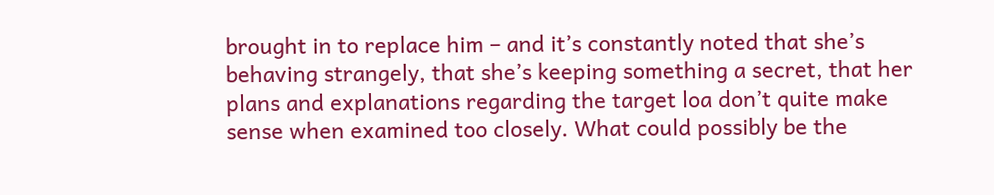brought in to replace him – and it’s constantly noted that she’s behaving strangely, that she’s keeping something a secret, that her plans and explanations regarding the target loa don’t quite make sense when examined too closely. What could possibly be the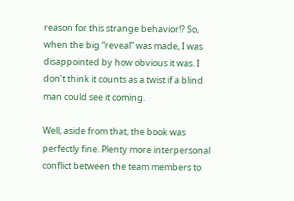reason for this strange behavior!? So, when the big “reveal” was made, I was disappointed by how obvious it was. I don’t think it counts as a twist if a blind man could see it coming.

Well, aside from that, the book was perfectly fine. Plenty more interpersonal conflict between the team members to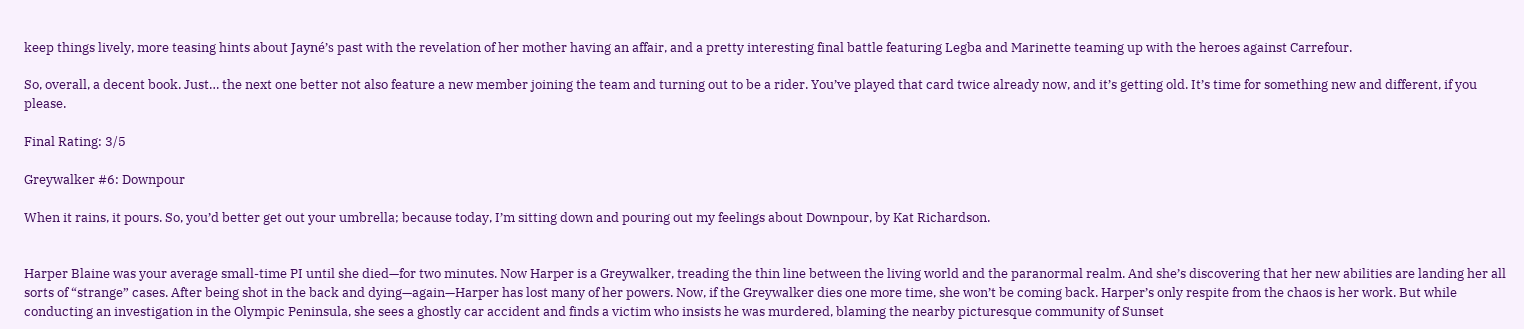keep things lively, more teasing hints about Jayné’s past with the revelation of her mother having an affair, and a pretty interesting final battle featuring Legba and Marinette teaming up with the heroes against Carrefour.

So, overall, a decent book. Just… the next one better not also feature a new member joining the team and turning out to be a rider. You’ve played that card twice already now, and it’s getting old. It’s time for something new and different, if you please.

Final Rating: 3/5

Greywalker #6: Downpour

When it rains, it pours. So, you’d better get out your umbrella; because today, I’m sitting down and pouring out my feelings about Downpour, by Kat Richardson.


Harper Blaine was your average small-time PI until she died—for two minutes. Now Harper is a Greywalker, treading the thin line between the living world and the paranormal realm. And she’s discovering that her new abilities are landing her all sorts of “strange” cases. After being shot in the back and dying—again—Harper has lost many of her powers. Now, if the Greywalker dies one more time, she won’t be coming back. Harper’s only respite from the chaos is her work. But while conducting an investigation in the Olympic Peninsula, she sees a ghostly car accident and finds a victim who insists he was murdered, blaming the nearby picturesque community of Sunset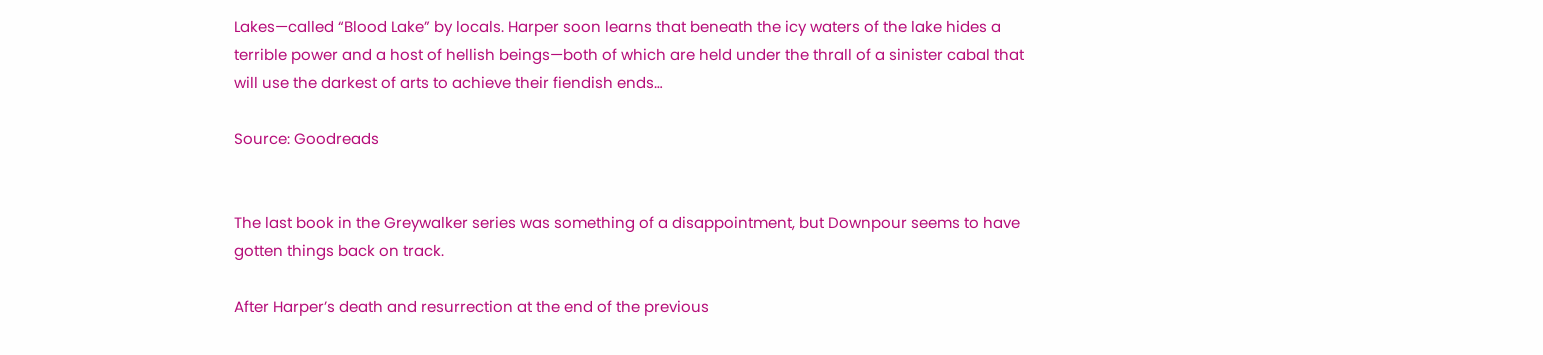Lakes—called “Blood Lake” by locals. Harper soon learns that beneath the icy waters of the lake hides a terrible power and a host of hellish beings—both of which are held under the thrall of a sinister cabal that will use the darkest of arts to achieve their fiendish ends…

Source: Goodreads


The last book in the Greywalker series was something of a disappointment, but Downpour seems to have gotten things back on track.

After Harper’s death and resurrection at the end of the previous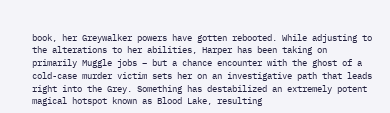book, her Greywalker powers have gotten rebooted. While adjusting to the alterations to her abilities, Harper has been taking on primarily Muggle jobs – but a chance encounter with the ghost of a cold-case murder victim sets her on an investigative path that leads right into the Grey. Something has destabilized an extremely potent magical hotspot known as Blood Lake, resulting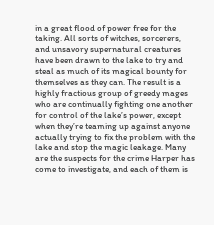in a great flood of power free for the taking. All sorts of witches, sorcerers, and unsavory supernatural creatures have been drawn to the lake to try and steal as much of its magical bounty for themselves as they can. The result is a highly fractious group of greedy mages who are continually fighting one another for control of the lake’s power, except when they’re teaming up against anyone actually trying to fix the problem with the lake and stop the magic leakage. Many are the suspects for the crime Harper has come to investigate, and each of them is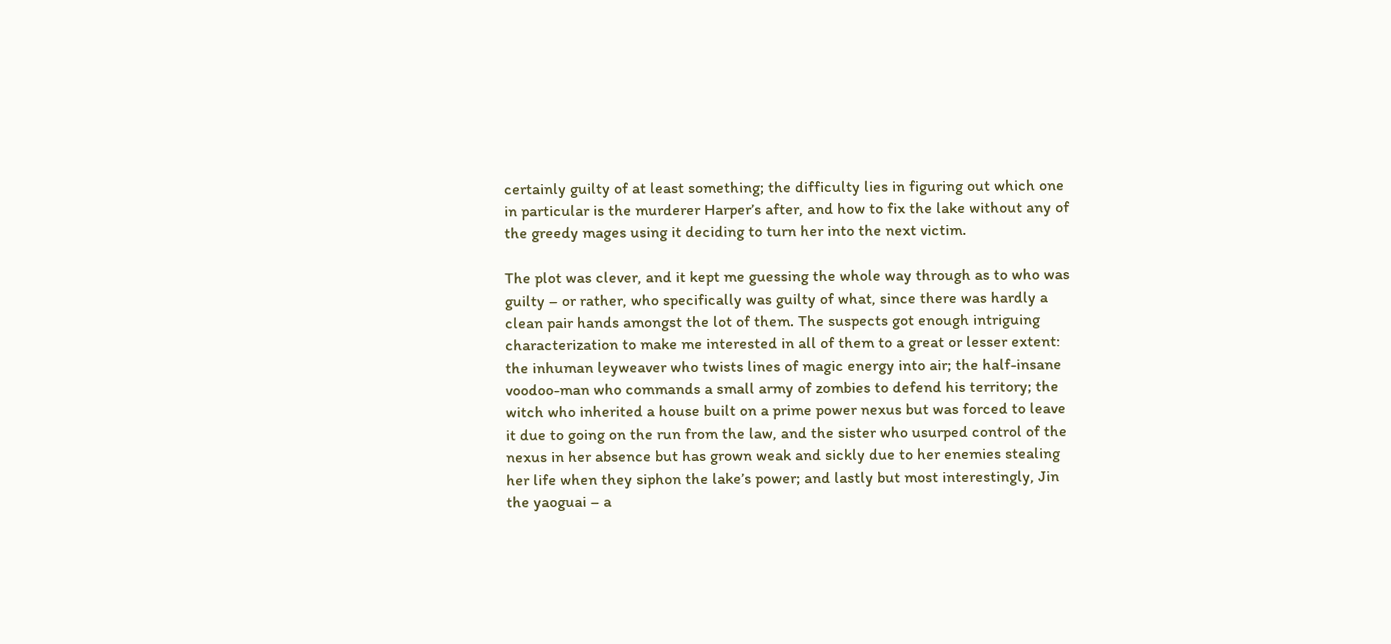certainly guilty of at least something; the difficulty lies in figuring out which one in particular is the murderer Harper’s after, and how to fix the lake without any of the greedy mages using it deciding to turn her into the next victim.

The plot was clever, and it kept me guessing the whole way through as to who was guilty – or rather, who specifically was guilty of what, since there was hardly a clean pair hands amongst the lot of them. The suspects got enough intriguing characterization to make me interested in all of them to a great or lesser extent: the inhuman leyweaver who twists lines of magic energy into air; the half-insane voodoo-man who commands a small army of zombies to defend his territory; the witch who inherited a house built on a prime power nexus but was forced to leave it due to going on the run from the law, and the sister who usurped control of the nexus in her absence but has grown weak and sickly due to her enemies stealing her life when they siphon the lake’s power; and lastly but most interestingly, Jin the yaoguai – a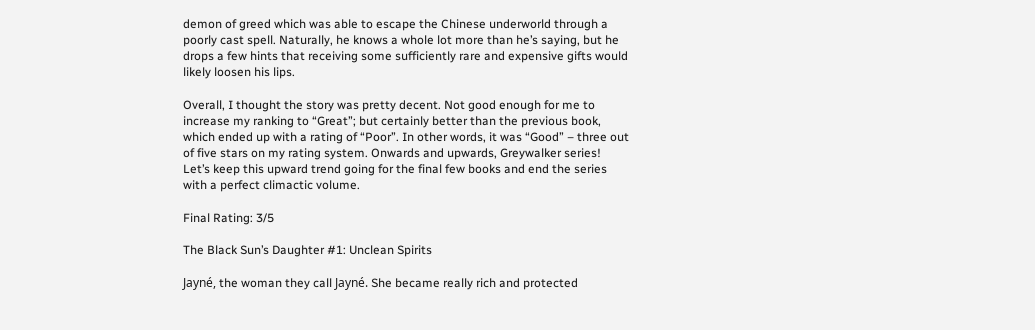demon of greed which was able to escape the Chinese underworld through a poorly cast spell. Naturally, he knows a whole lot more than he’s saying, but he drops a few hints that receiving some sufficiently rare and expensive gifts would likely loosen his lips.

Overall, I thought the story was pretty decent. Not good enough for me to increase my ranking to “Great”; but certainly better than the previous book, which ended up with a rating of “Poor”. In other words, it was “Good” – three out of five stars on my rating system. Onwards and upwards, Greywalker series! Let’s keep this upward trend going for the final few books and end the series with a perfect climactic volume.

Final Rating: 3/5

The Black Sun’s Daughter #1: Unclean Spirits

Jayné, the woman they call Jayné. She became really rich and protected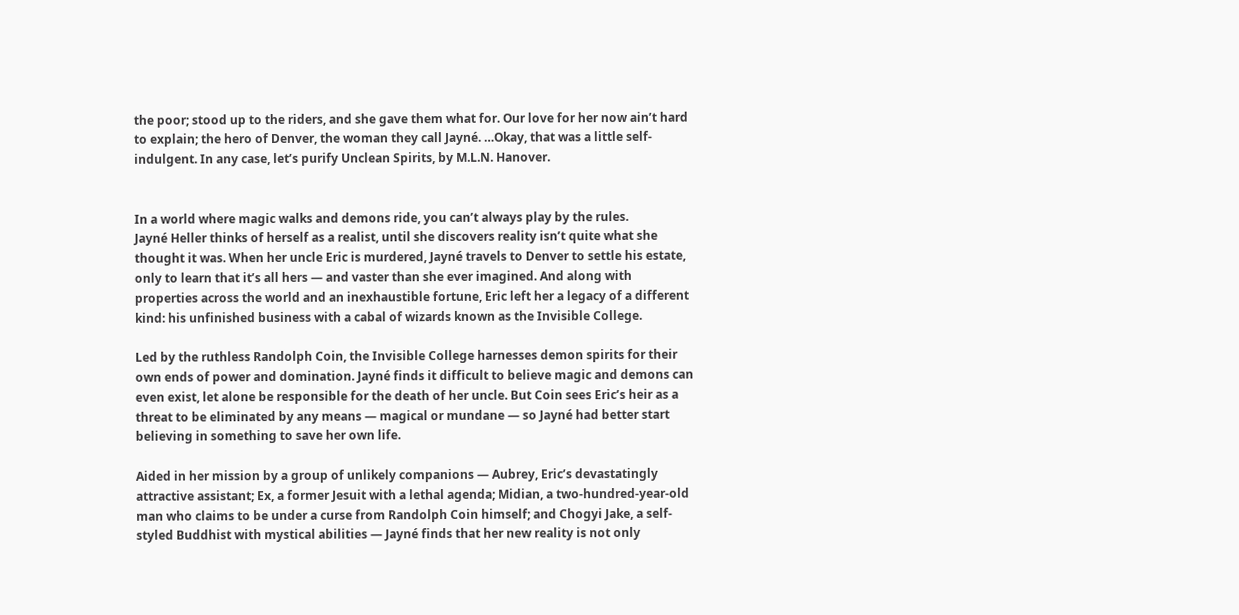the poor; stood up to the riders, and she gave them what for. Our love for her now ain’t hard to explain; the hero of Denver, the woman they call Jayné. …Okay, that was a little self-indulgent. In any case, let’s purify Unclean Spirits, by M.L.N. Hanover.


In a world where magic walks and demons ride, you can’t always play by the rules.
Jayné Heller thinks of herself as a realist, until she discovers reality isn’t quite what she thought it was. When her uncle Eric is murdered, Jayné travels to Denver to settle his estate, only to learn that it’s all hers — and vaster than she ever imagined. And along with properties across the world and an inexhaustible fortune, Eric left her a legacy of a different kind: his unfinished business with a cabal of wizards known as the Invisible College.

Led by the ruthless Randolph Coin, the Invisible College harnesses demon spirits for their own ends of power and domination. Jayné finds it difficult to believe magic and demons can even exist, let alone be responsible for the death of her uncle. But Coin sees Eric’s heir as a threat to be eliminated by any means — magical or mundane — so Jayné had better start believing in something to save her own life.

Aided in her mission by a group of unlikely companions — Aubrey, Eric’s devastatingly attractive assistant; Ex, a former Jesuit with a lethal agenda; Midian, a two-hundred-year-old man who claims to be under a curse from Randolph Coin himself; and Chogyi Jake, a self-styled Buddhist with mystical abilities — Jayné finds that her new reality is not only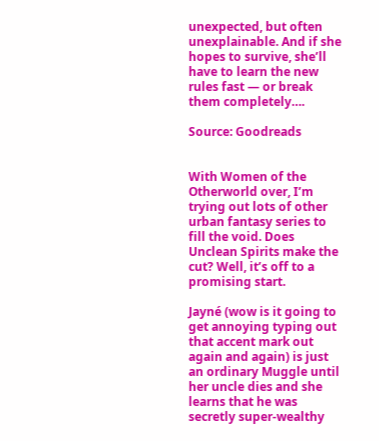unexpected, but often unexplainable. And if she hopes to survive, she’ll have to learn the new rules fast — or break them completely….

Source: Goodreads


With Women of the Otherworld over, I’m trying out lots of other urban fantasy series to fill the void. Does Unclean Spirits make the cut? Well, it’s off to a promising start.

Jayné (wow is it going to get annoying typing out that accent mark out again and again) is just an ordinary Muggle until her uncle dies and she learns that he was secretly super-wealthy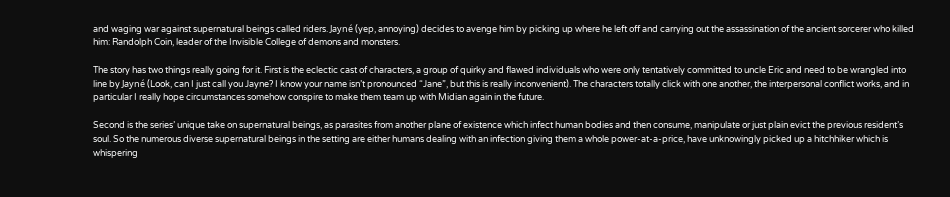and waging war against supernatural beings called riders. Jayné (yep, annoying) decides to avenge him by picking up where he left off and carrying out the assassination of the ancient sorcerer who killed him: Randolph Coin, leader of the Invisible College of demons and monsters.

The story has two things really going for it. First is the eclectic cast of characters, a group of quirky and flawed individuals who were only tentatively committed to uncle Eric and need to be wrangled into line by Jayné (Look, can I just call you Jayne? I know your name isn’t pronounced “Jane”, but this is really inconvenient). The characters totally click with one another, the interpersonal conflict works, and in particular I really hope circumstances somehow conspire to make them team up with Midian again in the future.

Second is the series’ unique take on supernatural beings, as parasites from another plane of existence which infect human bodies and then consume, manipulate or just plain evict the previous resident’s soul. So the numerous diverse supernatural beings in the setting are either humans dealing with an infection giving them a whole power-at-a-price, have unknowingly picked up a hitchhiker which is whispering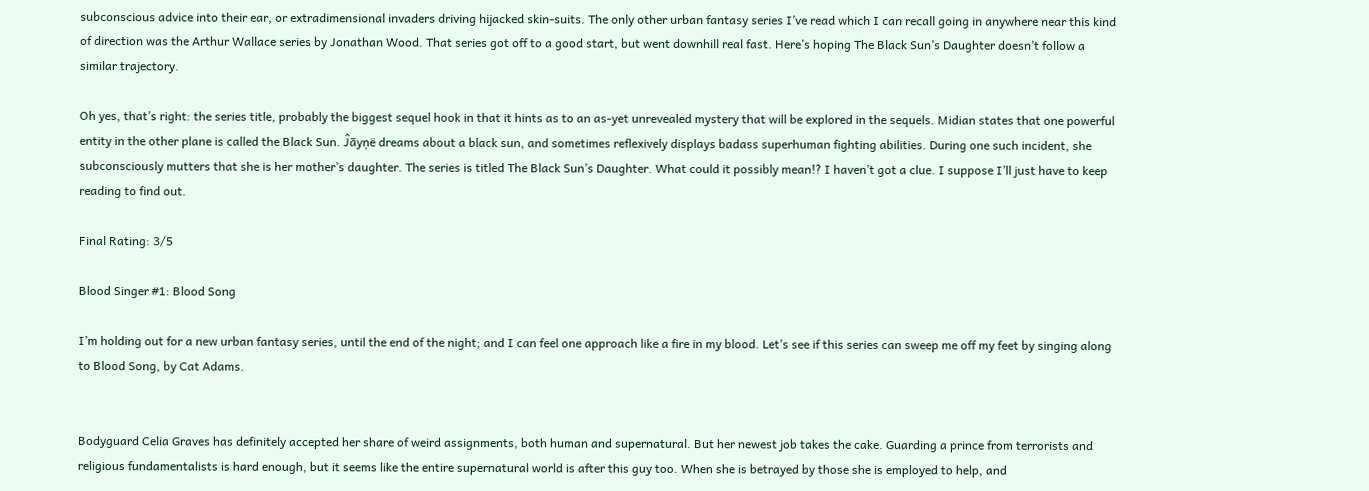subconscious advice into their ear, or extradimensional invaders driving hijacked skin-suits. The only other urban fantasy series I’ve read which I can recall going in anywhere near this kind of direction was the Arthur Wallace series by Jonathan Wood. That series got off to a good start, but went downhill real fast. Here’s hoping The Black Sun’s Daughter doesn’t follow a similar trajectory.

Oh yes, that’s right: the series title, probably the biggest sequel hook in that it hints as to an as-yet unrevealed mystery that will be explored in the sequels. Midian states that one powerful entity in the other plane is called the Black Sun. Ĵāyņë dreams about a black sun, and sometimes reflexively displays badass superhuman fighting abilities. During one such incident, she subconsciously mutters that she is her mother’s daughter. The series is titled The Black Sun’s Daughter. What could it possibly mean!? I haven’t got a clue. I suppose I’ll just have to keep reading to find out.

Final Rating: 3/5

Blood Singer #1: Blood Song

I’m holding out for a new urban fantasy series, until the end of the night; and I can feel one approach like a fire in my blood. Let’s see if this series can sweep me off my feet by singing along to Blood Song, by Cat Adams.


Bodyguard Celia Graves has definitely accepted her share of weird assignments, both human and supernatural. But her newest job takes the cake. Guarding a prince from terrorists and religious fundamentalists is hard enough, but it seems like the entire supernatural world is after this guy too. When she is betrayed by those she is employed to help, and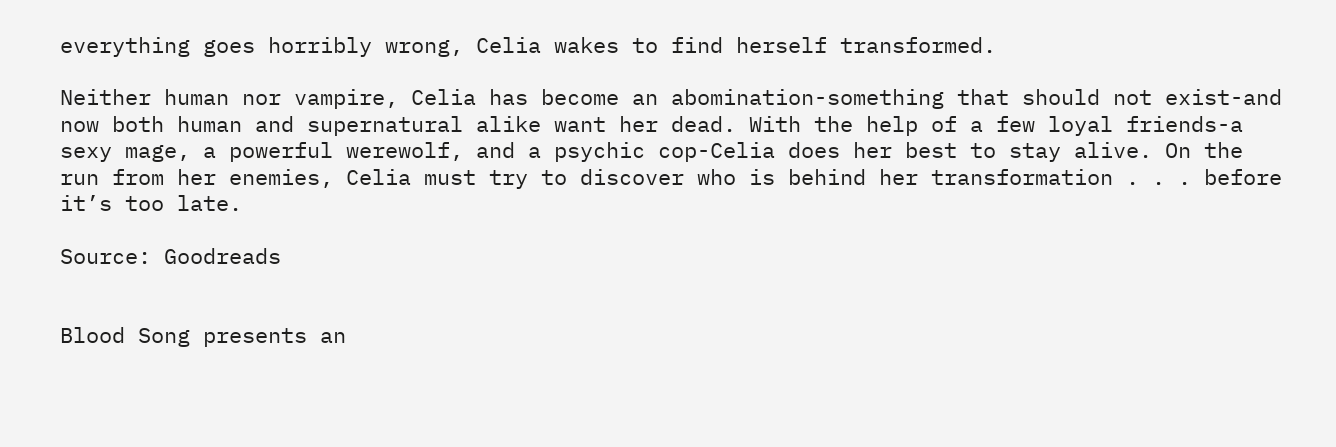everything goes horribly wrong, Celia wakes to find herself transformed.

Neither human nor vampire, Celia has become an abomination-something that should not exist-and now both human and supernatural alike want her dead. With the help of a few loyal friends-a sexy mage, a powerful werewolf, and a psychic cop-Celia does her best to stay alive. On the run from her enemies, Celia must try to discover who is behind her transformation . . . before it’s too late.

Source: Goodreads


Blood Song presents an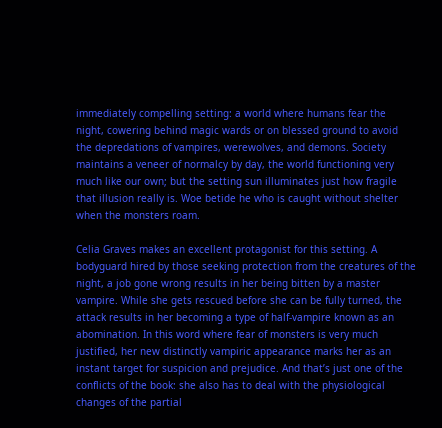immediately compelling setting: a world where humans fear the night, cowering behind magic wards or on blessed ground to avoid the depredations of vampires, werewolves, and demons. Society maintains a veneer of normalcy by day, the world functioning very much like our own; but the setting sun illuminates just how fragile that illusion really is. Woe betide he who is caught without shelter when the monsters roam.

Celia Graves makes an excellent protagonist for this setting. A bodyguard hired by those seeking protection from the creatures of the night, a job gone wrong results in her being bitten by a master vampire. While she gets rescued before she can be fully turned, the attack results in her becoming a type of half-vampire known as an abomination. In this word where fear of monsters is very much justified, her new distinctly vampiric appearance marks her as an instant target for suspicion and prejudice. And that’s just one of the conflicts of the book: she also has to deal with the physiological changes of the partial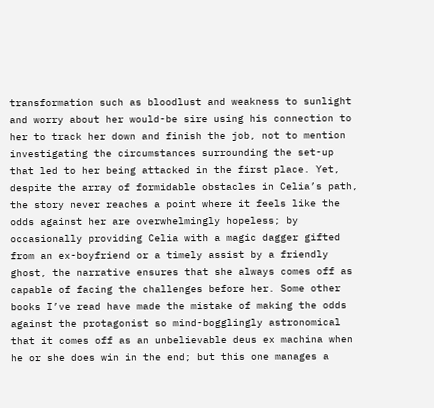transformation such as bloodlust and weakness to sunlight and worry about her would-be sire using his connection to her to track her down and finish the job, not to mention investigating the circumstances surrounding the set-up that led to her being attacked in the first place. Yet, despite the array of formidable obstacles in Celia’s path, the story never reaches a point where it feels like the odds against her are overwhelmingly hopeless; by occasionally providing Celia with a magic dagger gifted from an ex-boyfriend or a timely assist by a friendly ghost, the narrative ensures that she always comes off as capable of facing the challenges before her. Some other books I’ve read have made the mistake of making the odds against the protagonist so mind-bogglingly astronomical that it comes off as an unbelievable deus ex machina when he or she does win in the end; but this one manages a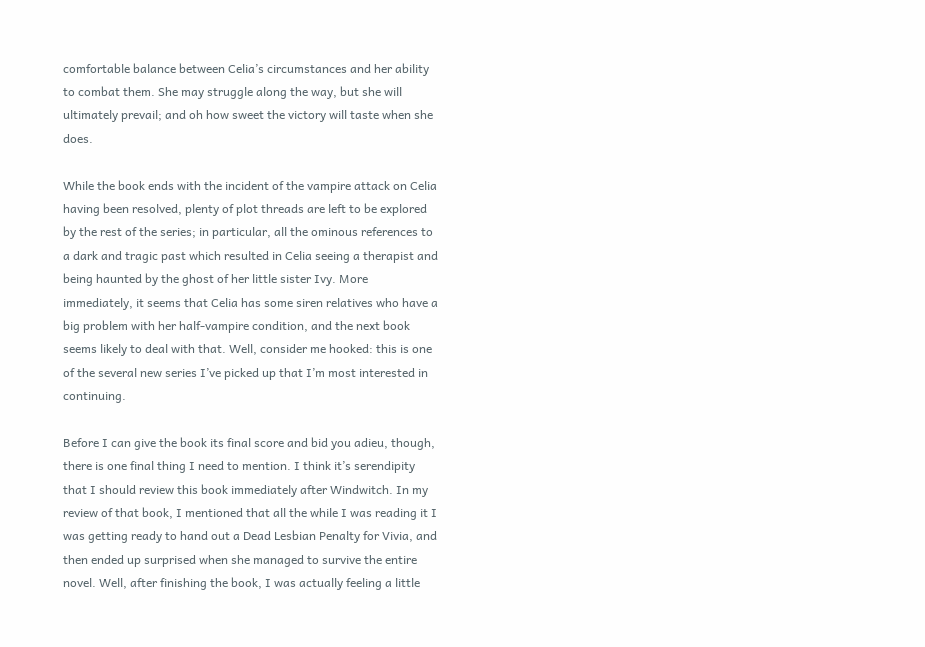comfortable balance between Celia’s circumstances and her ability to combat them. She may struggle along the way, but she will ultimately prevail; and oh how sweet the victory will taste when she does.

While the book ends with the incident of the vampire attack on Celia having been resolved, plenty of plot threads are left to be explored by the rest of the series; in particular, all the ominous references to a dark and tragic past which resulted in Celia seeing a therapist and being haunted by the ghost of her little sister Ivy. More immediately, it seems that Celia has some siren relatives who have a big problem with her half-vampire condition, and the next book seems likely to deal with that. Well, consider me hooked: this is one of the several new series I’ve picked up that I’m most interested in continuing.

Before I can give the book its final score and bid you adieu, though, there is one final thing I need to mention. I think it’s serendipity that I should review this book immediately after Windwitch. In my review of that book, I mentioned that all the while I was reading it I was getting ready to hand out a Dead Lesbian Penalty for Vivia, and then ended up surprised when she managed to survive the entire novel. Well, after finishing the book, I was actually feeling a little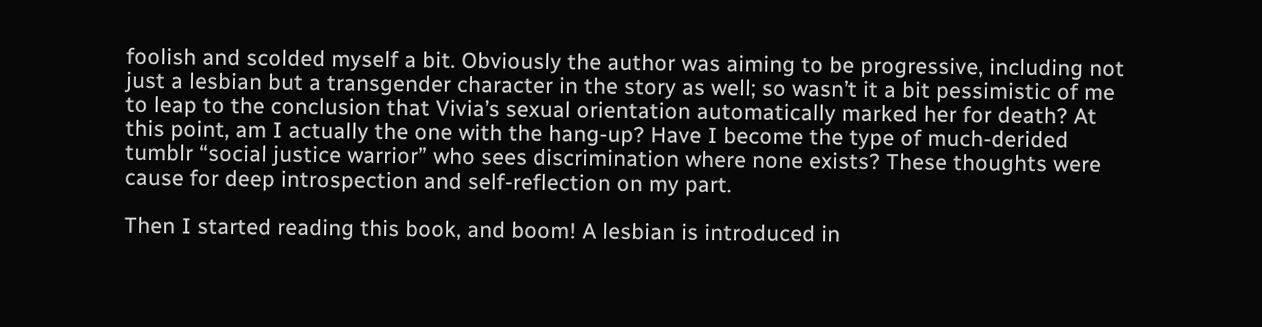foolish and scolded myself a bit. Obviously the author was aiming to be progressive, including not just a lesbian but a transgender character in the story as well; so wasn’t it a bit pessimistic of me to leap to the conclusion that Vivia’s sexual orientation automatically marked her for death? At this point, am I actually the one with the hang-up? Have I become the type of much-derided tumblr “social justice warrior” who sees discrimination where none exists? These thoughts were cause for deep introspection and self-reflection on my part.

Then I started reading this book, and boom! A lesbian is introduced in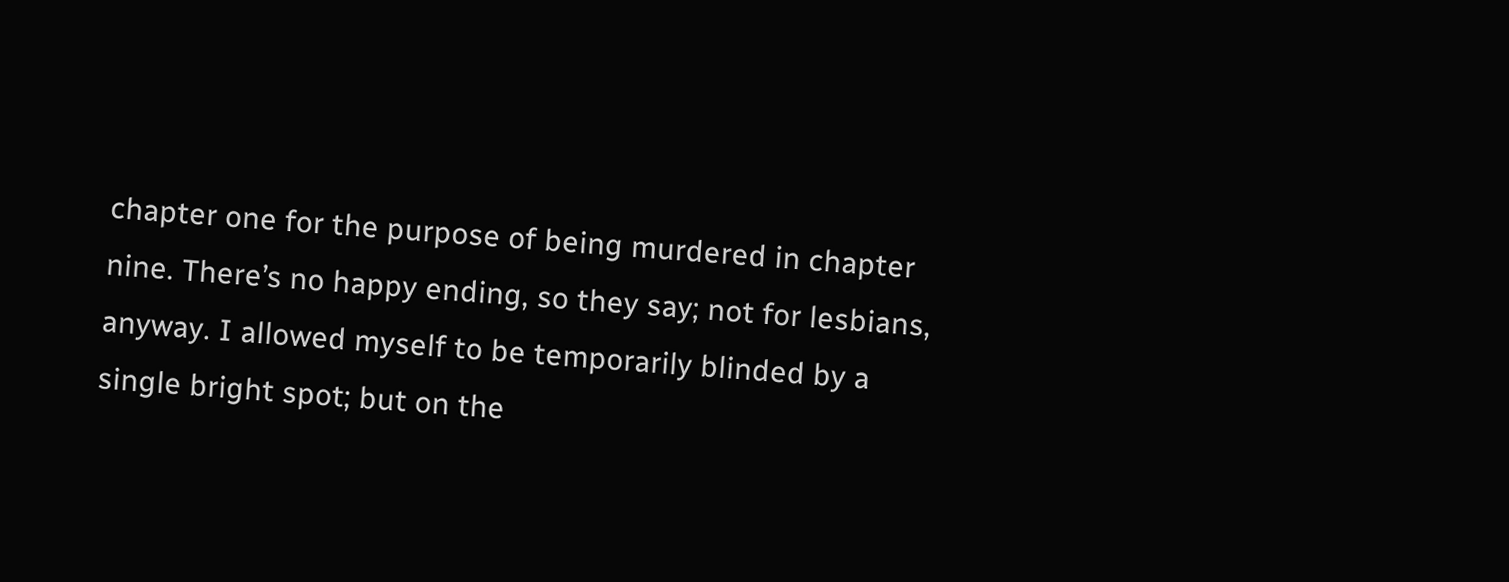chapter one for the purpose of being murdered in chapter nine. There’s no happy ending, so they say; not for lesbians, anyway. I allowed myself to be temporarily blinded by a single bright spot; but on the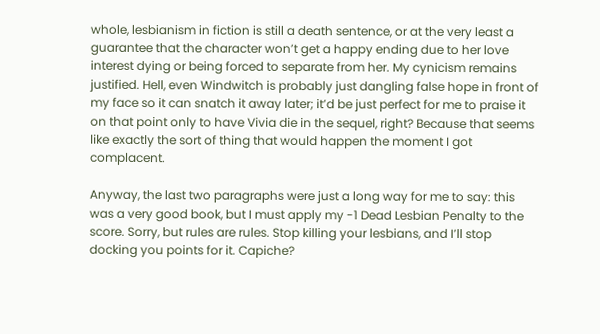whole, lesbianism in fiction is still a death sentence, or at the very least a guarantee that the character won’t get a happy ending due to her love interest dying or being forced to separate from her. My cynicism remains justified. Hell, even Windwitch is probably just dangling false hope in front of my face so it can snatch it away later; it’d be just perfect for me to praise it on that point only to have Vivia die in the sequel, right? Because that seems like exactly the sort of thing that would happen the moment I got complacent.

Anyway, the last two paragraphs were just a long way for me to say: this was a very good book, but I must apply my -1 Dead Lesbian Penalty to the score. Sorry, but rules are rules. Stop killing your lesbians, and I’ll stop docking you points for it. Capiche?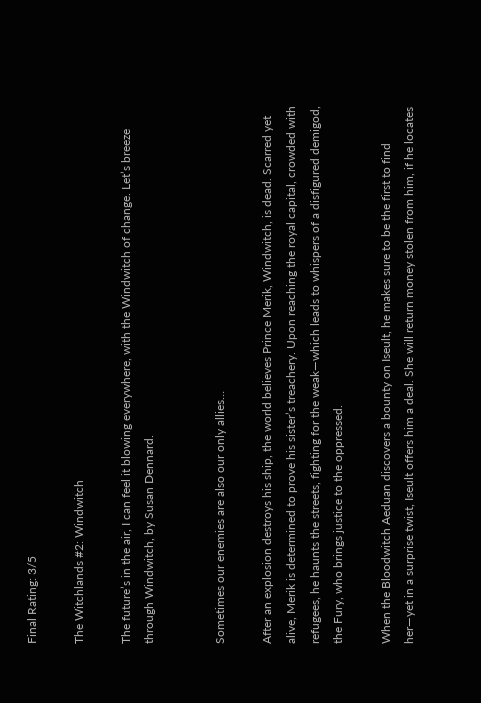Final Rating: 3/5

The Witchlands #2: Windwitch

The future’s in the air, I can feel it blowing everywhere, with the Windwitch of change. Let’s breeze through Windwitch, by Susan Dennard.


Sometimes our enemies are also our only allies…

After an explosion destroys his ship, the world believes Prince Merik, Windwitch, is dead. Scarred yet alive, Merik is determined to prove his sister’s treachery. Upon reaching the royal capital, crowded with refugees, he haunts the streets, fighting for the weak—which leads to whispers of a disfigured demigod, the Fury, who brings justice to the oppressed.

When the Bloodwitch Aeduan discovers a bounty on Iseult, he makes sure to be the first to find her—yet in a surprise twist, Iseult offers him a deal. She will return money stolen from him, if he locates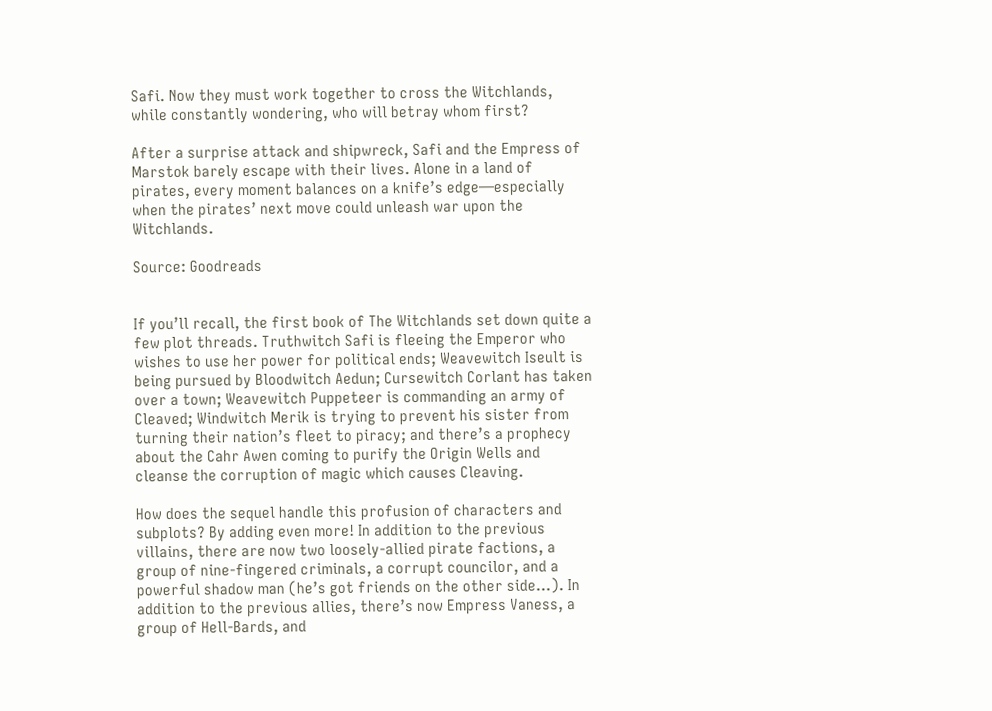Safi. Now they must work together to cross the Witchlands, while constantly wondering, who will betray whom first?

After a surprise attack and shipwreck, Safi and the Empress of Marstok barely escape with their lives. Alone in a land of pirates, every moment balances on a knife’s edge—especially when the pirates’ next move could unleash war upon the Witchlands.

Source: Goodreads


If you’ll recall, the first book of The Witchlands set down quite a few plot threads. Truthwitch Safi is fleeing the Emperor who wishes to use her power for political ends; Weavewitch Iseult is being pursued by Bloodwitch Aedun; Cursewitch Corlant has taken over a town; Weavewitch Puppeteer is commanding an army of Cleaved; Windwitch Merik is trying to prevent his sister from turning their nation’s fleet to piracy; and there’s a prophecy about the Cahr Awen coming to purify the Origin Wells and cleanse the corruption of magic which causes Cleaving.

How does the sequel handle this profusion of characters and subplots? By adding even more! In addition to the previous villains, there are now two loosely-allied pirate factions, a group of nine-fingered criminals, a corrupt councilor, and a powerful shadow man (he’s got friends on the other side…). In addition to the previous allies, there’s now Empress Vaness, a group of Hell-Bards, and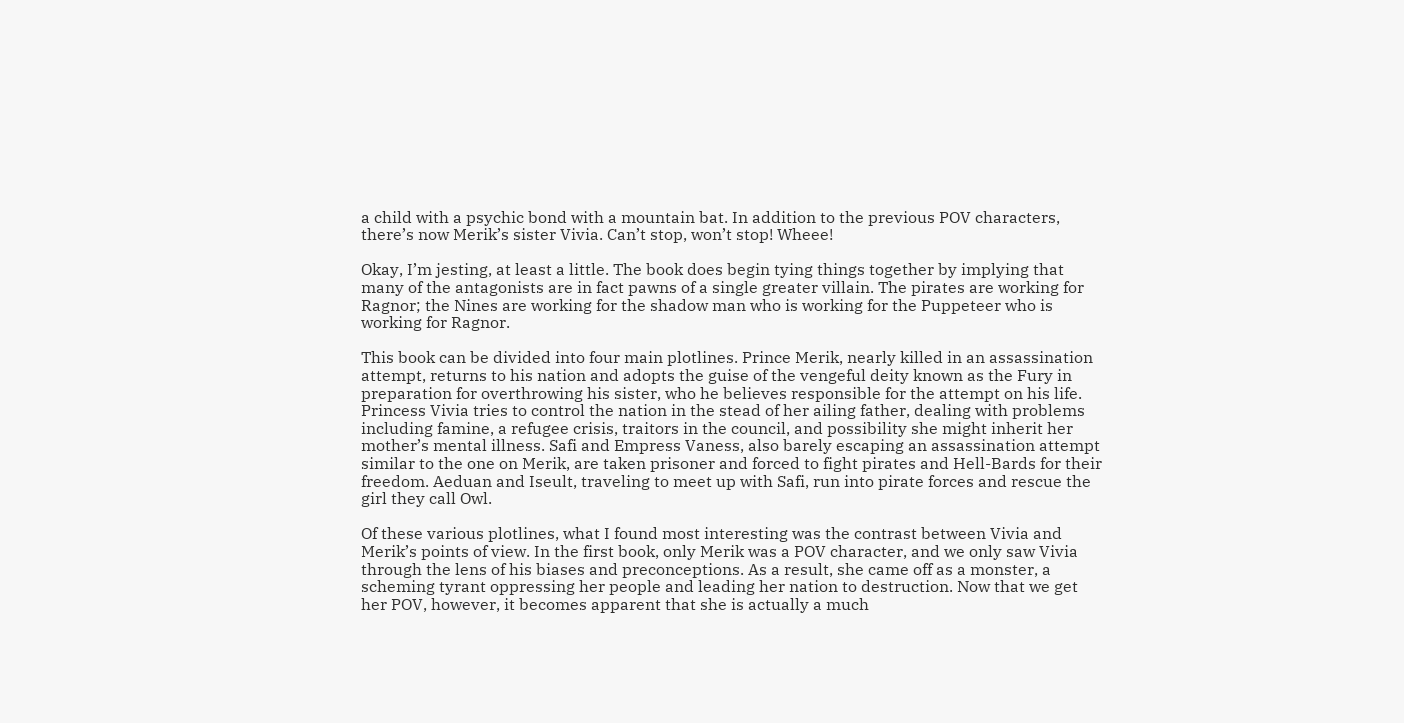a child with a psychic bond with a mountain bat. In addition to the previous POV characters, there’s now Merik’s sister Vivia. Can’t stop, won’t stop! Wheee!

Okay, I’m jesting, at least a little. The book does begin tying things together by implying that many of the antagonists are in fact pawns of a single greater villain. The pirates are working for Ragnor; the Nines are working for the shadow man who is working for the Puppeteer who is working for Ragnor.

This book can be divided into four main plotlines. Prince Merik, nearly killed in an assassination attempt, returns to his nation and adopts the guise of the vengeful deity known as the Fury in preparation for overthrowing his sister, who he believes responsible for the attempt on his life. Princess Vivia tries to control the nation in the stead of her ailing father, dealing with problems including famine, a refugee crisis, traitors in the council, and possibility she might inherit her mother’s mental illness. Safi and Empress Vaness, also barely escaping an assassination attempt similar to the one on Merik, are taken prisoner and forced to fight pirates and Hell-Bards for their freedom. Aeduan and Iseult, traveling to meet up with Safi, run into pirate forces and rescue the girl they call Owl.

Of these various plotlines, what I found most interesting was the contrast between Vivia and Merik’s points of view. In the first book, only Merik was a POV character, and we only saw Vivia through the lens of his biases and preconceptions. As a result, she came off as a monster, a scheming tyrant oppressing her people and leading her nation to destruction. Now that we get her POV, however, it becomes apparent that she is actually a much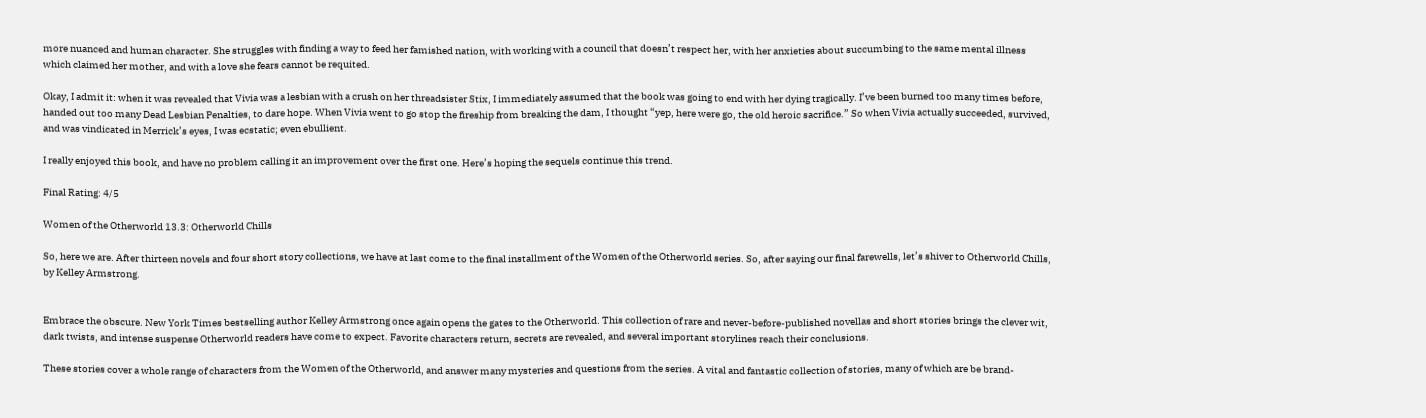more nuanced and human character. She struggles with finding a way to feed her famished nation, with working with a council that doesn’t respect her, with her anxieties about succumbing to the same mental illness which claimed her mother, and with a love she fears cannot be requited.

Okay, I admit it: when it was revealed that Vivia was a lesbian with a crush on her threadsister Stix, I immediately assumed that the book was going to end with her dying tragically. I’ve been burned too many times before, handed out too many Dead Lesbian Penalties, to dare hope. When Vivia went to go stop the fireship from breaking the dam, I thought “yep, here were go, the old heroic sacrifice.” So when Vivia actually succeeded, survived, and was vindicated in Merrick’s eyes, I was ecstatic; even ebullient.

I really enjoyed this book, and have no problem calling it an improvement over the first one. Here’s hoping the sequels continue this trend.

Final Rating: 4/5

Women of the Otherworld 13.3: Otherworld Chills

So, here we are. After thirteen novels and four short story collections, we have at last come to the final installment of the Women of the Otherworld series. So, after saying our final farewells, let’s shiver to Otherworld Chills, by Kelley Armstrong.


Embrace the obscure. New York Times bestselling author Kelley Armstrong once again opens the gates to the Otherworld. This collection of rare and never-before-published novellas and short stories brings the clever wit, dark twists, and intense suspense Otherworld readers have come to expect. Favorite characters return, secrets are revealed, and several important storylines reach their conclusions.

These stories cover a whole range of characters from the Women of the Otherworld, and answer many mysteries and questions from the series. A vital and fantastic collection of stories, many of which are be brand-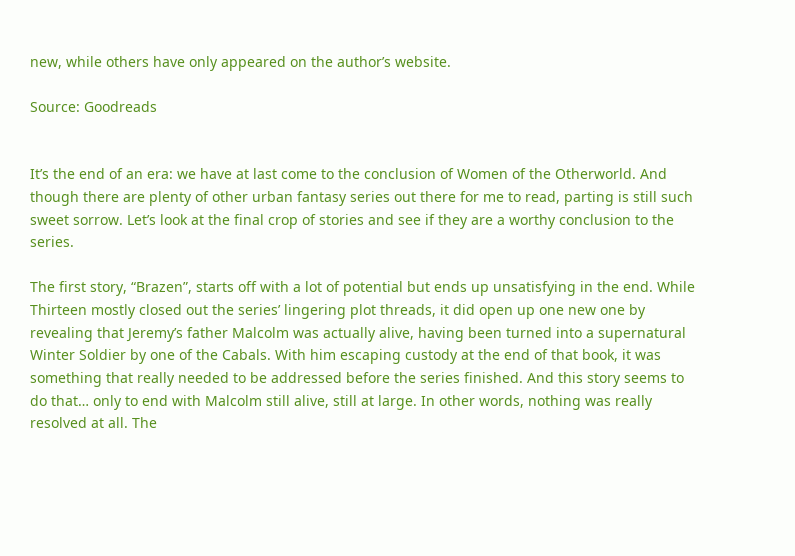new, while others have only appeared on the author’s website.

Source: Goodreads


It’s the end of an era: we have at last come to the conclusion of Women of the Otherworld. And though there are plenty of other urban fantasy series out there for me to read, parting is still such sweet sorrow. Let’s look at the final crop of stories and see if they are a worthy conclusion to the series.

The first story, “Brazen”, starts off with a lot of potential but ends up unsatisfying in the end. While Thirteen mostly closed out the series’ lingering plot threads, it did open up one new one by revealing that Jeremy’s father Malcolm was actually alive, having been turned into a supernatural Winter Soldier by one of the Cabals. With him escaping custody at the end of that book, it was something that really needed to be addressed before the series finished. And this story seems to do that… only to end with Malcolm still alive, still at large. In other words, nothing was really resolved at all. The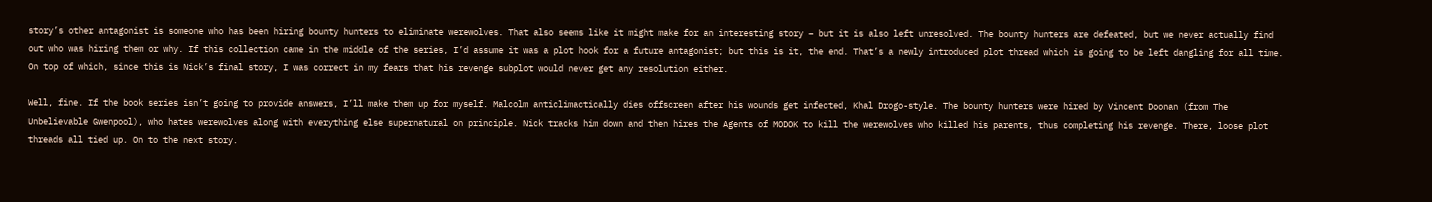story’s other antagonist is someone who has been hiring bounty hunters to eliminate werewolves. That also seems like it might make for an interesting story – but it is also left unresolved. The bounty hunters are defeated, but we never actually find out who was hiring them or why. If this collection came in the middle of the series, I’d assume it was a plot hook for a future antagonist; but this is it, the end. That’s a newly introduced plot thread which is going to be left dangling for all time. On top of which, since this is Nick’s final story, I was correct in my fears that his revenge subplot would never get any resolution either.

Well, fine. If the book series isn’t going to provide answers, I’ll make them up for myself. Malcolm anticlimactically dies offscreen after his wounds get infected, Khal Drogo-style. The bounty hunters were hired by Vincent Doonan (from The Unbelievable Gwenpool), who hates werewolves along with everything else supernatural on principle. Nick tracks him down and then hires the Agents of MODOK to kill the werewolves who killed his parents, thus completing his revenge. There, loose plot threads all tied up. On to the next story.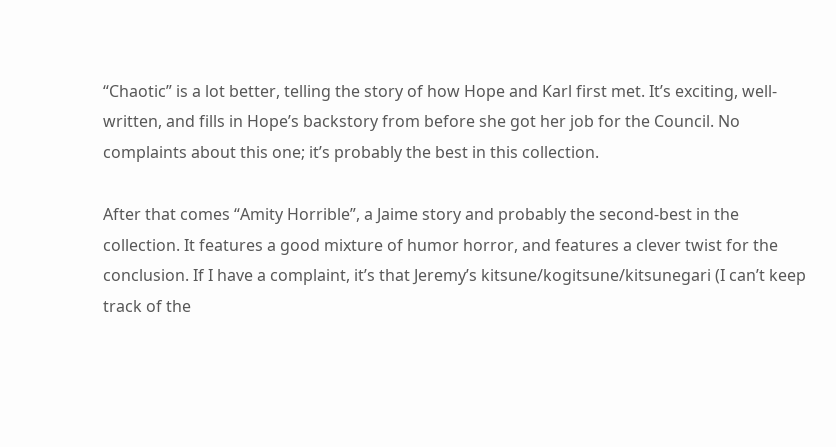“Chaotic” is a lot better, telling the story of how Hope and Karl first met. It’s exciting, well-written, and fills in Hope’s backstory from before she got her job for the Council. No complaints about this one; it’s probably the best in this collection.

After that comes “Amity Horrible”, a Jaime story and probably the second-best in the collection. It features a good mixture of humor horror, and features a clever twist for the conclusion. If I have a complaint, it’s that Jeremy’s kitsune/kogitsune/kitsunegari (I can’t keep track of the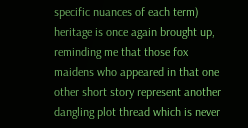specific nuances of each term) heritage is once again brought up, reminding me that those fox maidens who appeared in that one other short story represent another dangling plot thread which is never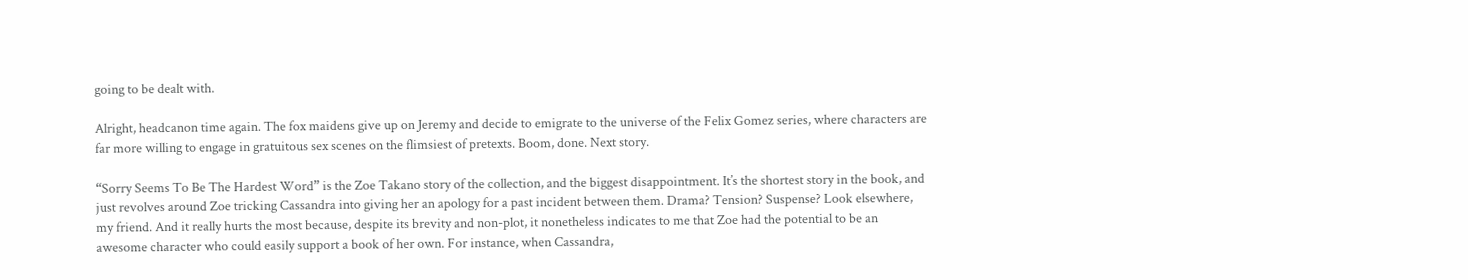going to be dealt with.

Alright, headcanon time again. The fox maidens give up on Jeremy and decide to emigrate to the universe of the Felix Gomez series, where characters are far more willing to engage in gratuitous sex scenes on the flimsiest of pretexts. Boom, done. Next story.

“Sorry Seems To Be The Hardest Word” is the Zoe Takano story of the collection, and the biggest disappointment. It’s the shortest story in the book, and just revolves around Zoe tricking Cassandra into giving her an apology for a past incident between them. Drama? Tension? Suspense? Look elsewhere, my friend. And it really hurts the most because, despite its brevity and non-plot, it nonetheless indicates to me that Zoe had the potential to be an awesome character who could easily support a book of her own. For instance, when Cassandra,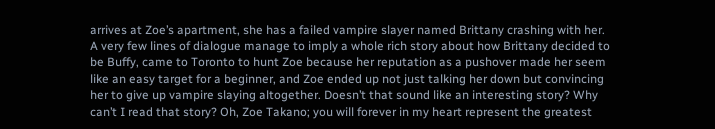arrives at Zoe’s apartment, she has a failed vampire slayer named Brittany crashing with her. A very few lines of dialogue manage to imply a whole rich story about how Brittany decided to be Buffy, came to Toronto to hunt Zoe because her reputation as a pushover made her seem like an easy target for a beginner, and Zoe ended up not just talking her down but convincing her to give up vampire slaying altogether. Doesn’t that sound like an interesting story? Why can’t I read that story? Oh, Zoe Takano; you will forever in my heart represent the greatest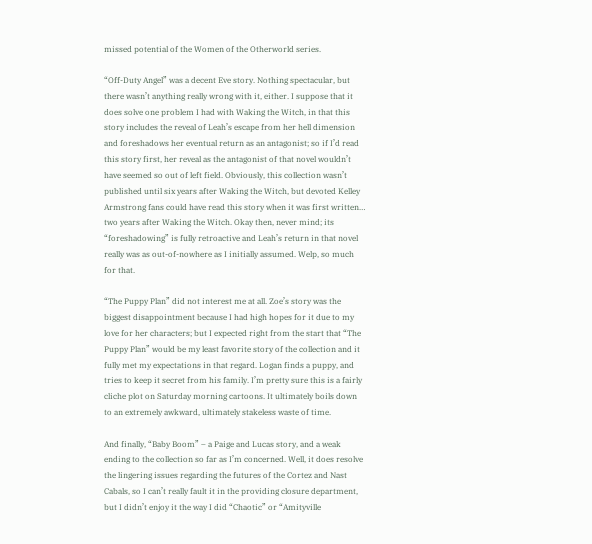missed potential of the Women of the Otherworld series.

“Off-Duty Angel” was a decent Eve story. Nothing spectacular, but there wasn’t anything really wrong with it, either. I suppose that it does solve one problem I had with Waking the Witch, in that this story includes the reveal of Leah’s escape from her hell dimension and foreshadows her eventual return as an antagonist; so if I’d read this story first, her reveal as the antagonist of that novel wouldn’t have seemed so out of left field. Obviously, this collection wasn’t published until six years after Waking the Witch, but devoted Kelley Armstrong fans could have read this story when it was first written… two years after Waking the Witch. Okay then, never mind; its “foreshadowing” is fully retroactive and Leah’s return in that novel really was as out-of-nowhere as I initially assumed. Welp, so much for that.

“The Puppy Plan” did not interest me at all. Zoe’s story was the biggest disappointment because I had high hopes for it due to my love for her characters; but I expected right from the start that “The Puppy Plan” would be my least favorite story of the collection and it fully met my expectations in that regard. Logan finds a puppy, and tries to keep it secret from his family. I’m pretty sure this is a fairly cliche plot on Saturday morning cartoons. It ultimately boils down to an extremely awkward, ultimately stakeless waste of time.

And finally, “Baby Boom” – a Paige and Lucas story, and a weak ending to the collection so far as I’m concerned. Well, it does resolve the lingering issues regarding the futures of the Cortez and Nast Cabals, so I can’t really fault it in the providing closure department, but I didn’t enjoy it the way I did “Chaotic” or “Amityville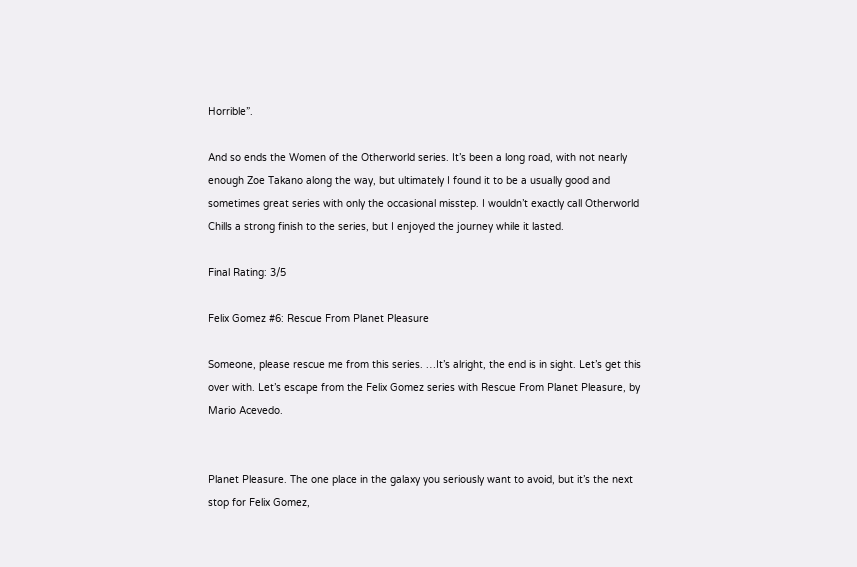Horrible”.

And so ends the Women of the Otherworld series. It’s been a long road, with not nearly enough Zoe Takano along the way, but ultimately I found it to be a usually good and sometimes great series with only the occasional misstep. I wouldn’t exactly call Otherworld Chills a strong finish to the series, but I enjoyed the journey while it lasted.

Final Rating: 3/5

Felix Gomez #6: Rescue From Planet Pleasure

Someone, please rescue me from this series. …It’s alright, the end is in sight. Let’s get this over with. Let’s escape from the Felix Gomez series with Rescue From Planet Pleasure, by Mario Acevedo.


Planet Pleasure. The one place in the galaxy you seriously want to avoid, but it’s the next stop for Felix Gomez,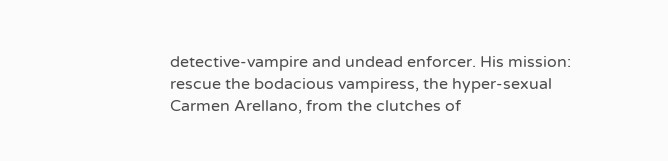detective-vampire and undead enforcer. His mission: rescue the bodacious vampiress, the hyper-sexual Carmen Arellano, from the clutches of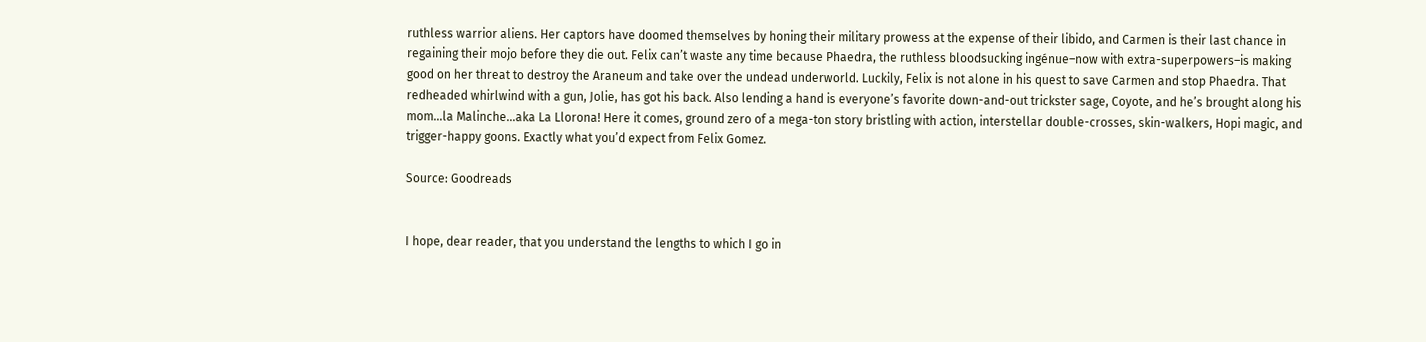ruthless warrior aliens. Her captors have doomed themselves by honing their military prowess at the expense of their libido, and Carmen is their last chance in regaining their mojo before they die out. Felix can’t waste any time because Phaedra, the ruthless bloodsucking ingénue–now with extra-superpowers–is making good on her threat to destroy the Araneum and take over the undead underworld. Luckily, Felix is not alone in his quest to save Carmen and stop Phaedra. That redheaded whirlwind with a gun, Jolie, has got his back. Also lending a hand is everyone’s favorite down-and-out trickster sage, Coyote, and he’s brought along his mom…la Malinche…aka La Llorona! Here it comes, ground zero of a mega-ton story bristling with action, interstellar double-crosses, skin-walkers, Hopi magic, and trigger-happy goons. Exactly what you’d expect from Felix Gomez.

Source: Goodreads


I hope, dear reader, that you understand the lengths to which I go in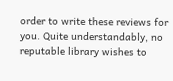order to write these reviews for you. Quite understandably, no reputable library wishes to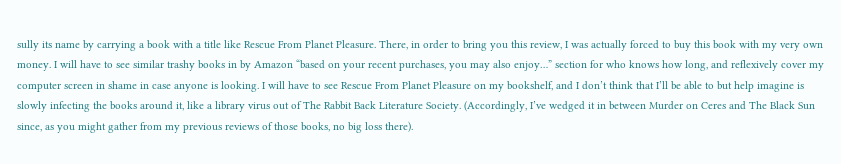sully its name by carrying a book with a title like Rescue From Planet Pleasure. There, in order to bring you this review, I was actually forced to buy this book with my very own money. I will have to see similar trashy books in by Amazon “based on your recent purchases, you may also enjoy…” section for who knows how long, and reflexively cover my computer screen in shame in case anyone is looking. I will have to see Rescue From Planet Pleasure on my bookshelf, and I don’t think that I’ll be able to but help imagine is slowly infecting the books around it, like a library virus out of The Rabbit Back Literature Society. (Accordingly, I’ve wedged it in between Murder on Ceres and The Black Sun since, as you might gather from my previous reviews of those books, no big loss there).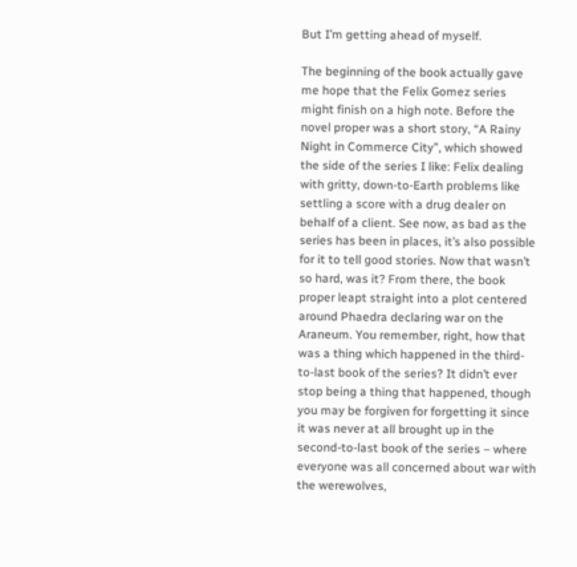But I’m getting ahead of myself.

The beginning of the book actually gave me hope that the Felix Gomez series might finish on a high note. Before the novel proper was a short story, “A Rainy Night in Commerce City”, which showed the side of the series I like: Felix dealing with gritty, down-to-Earth problems like settling a score with a drug dealer on behalf of a client. See now, as bad as the series has been in places, it’s also possible for it to tell good stories. Now that wasn’t so hard, was it? From there, the book proper leapt straight into a plot centered around Phaedra declaring war on the Araneum. You remember, right, how that was a thing which happened in the third-to-last book of the series? It didn’t ever stop being a thing that happened, though you may be forgiven for forgetting it since it was never at all brought up in the second-to-last book of the series – where everyone was all concerned about war with the werewolves,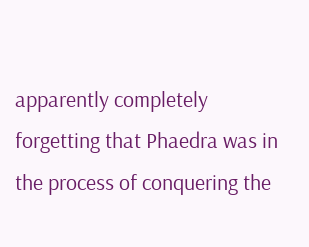apparently completely forgetting that Phaedra was in the process of conquering the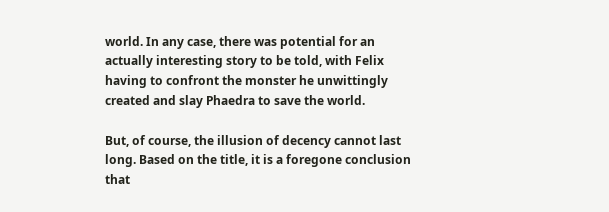world. In any case, there was potential for an actually interesting story to be told, with Felix having to confront the monster he unwittingly created and slay Phaedra to save the world.

But, of course, the illusion of decency cannot last long. Based on the title, it is a foregone conclusion that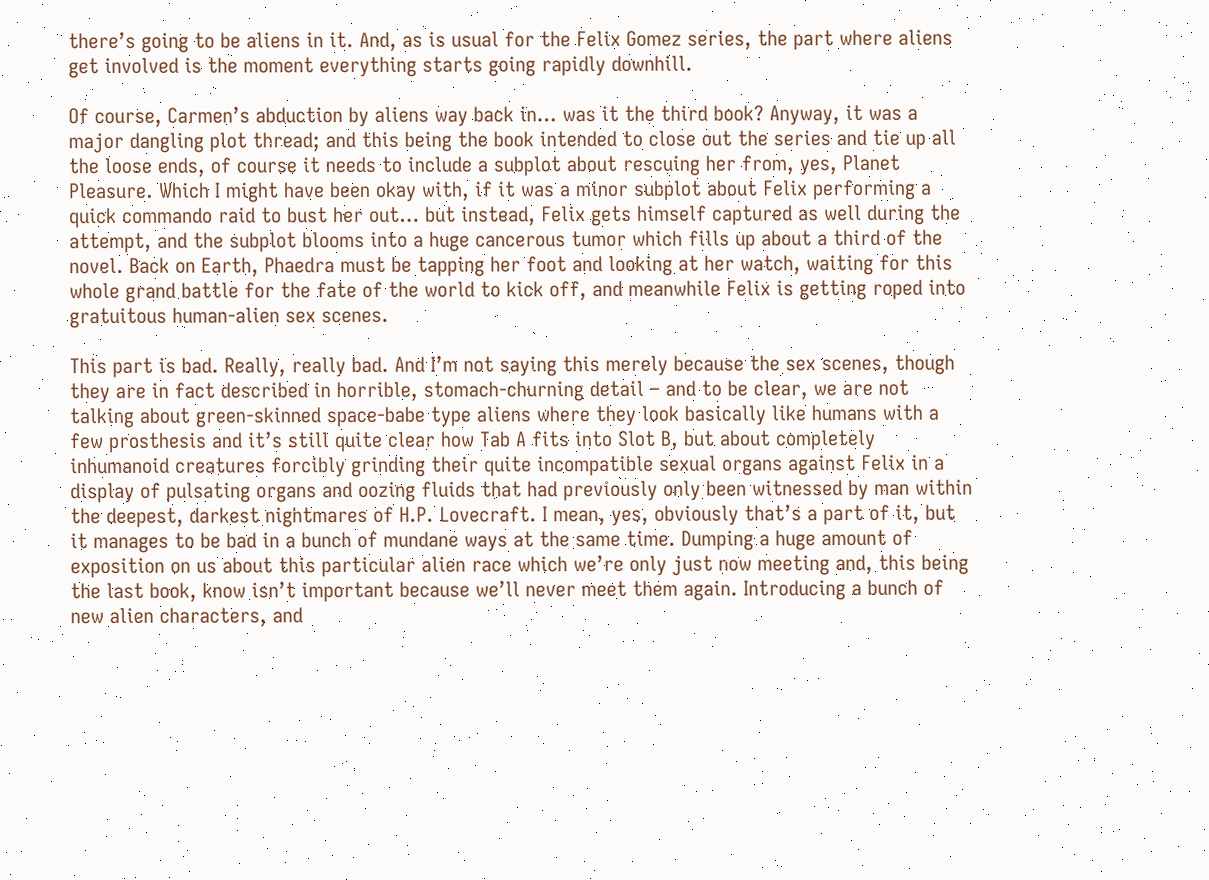there’s going to be aliens in it. And, as is usual for the Felix Gomez series, the part where aliens get involved is the moment everything starts going rapidly downhill.

Of course, Carmen’s abduction by aliens way back in… was it the third book? Anyway, it was a major dangling plot thread; and this being the book intended to close out the series and tie up all the loose ends, of course it needs to include a subplot about rescuing her from, yes, Planet Pleasure. Which I might have been okay with, if it was a minor subplot about Felix performing a quick commando raid to bust her out… but instead, Felix gets himself captured as well during the attempt, and the subplot blooms into a huge cancerous tumor which fills up about a third of the novel. Back on Earth, Phaedra must be tapping her foot and looking at her watch, waiting for this whole grand battle for the fate of the world to kick off, and meanwhile Felix is getting roped into gratuitous human-alien sex scenes.

This part is bad. Really, really bad. And I’m not saying this merely because the sex scenes, though they are in fact described in horrible, stomach-churning detail – and to be clear, we are not talking about green-skinned space-babe type aliens where they look basically like humans with a few prosthesis and it’s still quite clear how Tab A fits into Slot B, but about completely inhumanoid creatures forcibly grinding their quite incompatible sexual organs against Felix in a display of pulsating organs and oozing fluids that had previously only been witnessed by man within the deepest, darkest nightmares of H.P. Lovecraft. I mean, yes, obviously that’s a part of it, but it manages to be bad in a bunch of mundane ways at the same time. Dumping a huge amount of exposition on us about this particular alien race which we’re only just now meeting and, this being the last book, know isn’t important because we’ll never meet them again. Introducing a bunch of new alien characters, and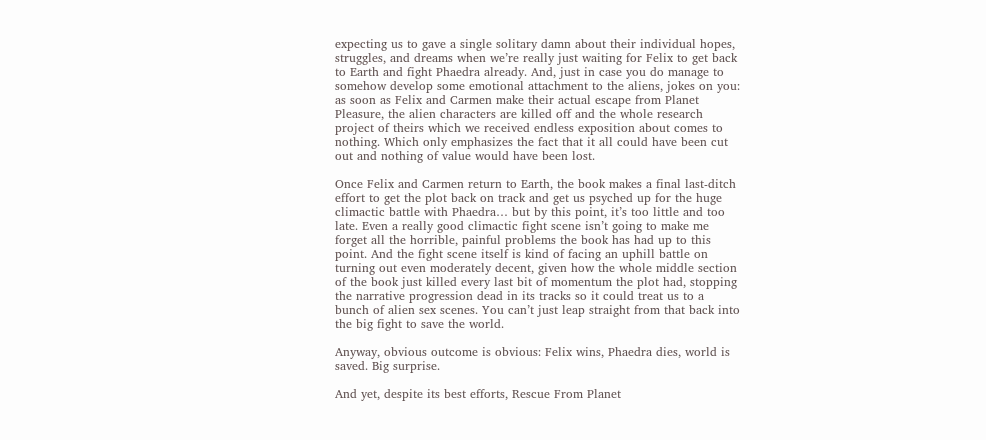expecting us to gave a single solitary damn about their individual hopes, struggles, and dreams when we’re really just waiting for Felix to get back to Earth and fight Phaedra already. And, just in case you do manage to somehow develop some emotional attachment to the aliens, jokes on you: as soon as Felix and Carmen make their actual escape from Planet Pleasure, the alien characters are killed off and the whole research project of theirs which we received endless exposition about comes to nothing. Which only emphasizes the fact that it all could have been cut out and nothing of value would have been lost.

Once Felix and Carmen return to Earth, the book makes a final last-ditch effort to get the plot back on track and get us psyched up for the huge climactic battle with Phaedra… but by this point, it’s too little and too late. Even a really good climactic fight scene isn’t going to make me forget all the horrible, painful problems the book has had up to this point. And the fight scene itself is kind of facing an uphill battle on turning out even moderately decent, given how the whole middle section of the book just killed every last bit of momentum the plot had, stopping the narrative progression dead in its tracks so it could treat us to a bunch of alien sex scenes. You can’t just leap straight from that back into the big fight to save the world.

Anyway, obvious outcome is obvious: Felix wins, Phaedra dies, world is saved. Big surprise.

And yet, despite its best efforts, Rescue From Planet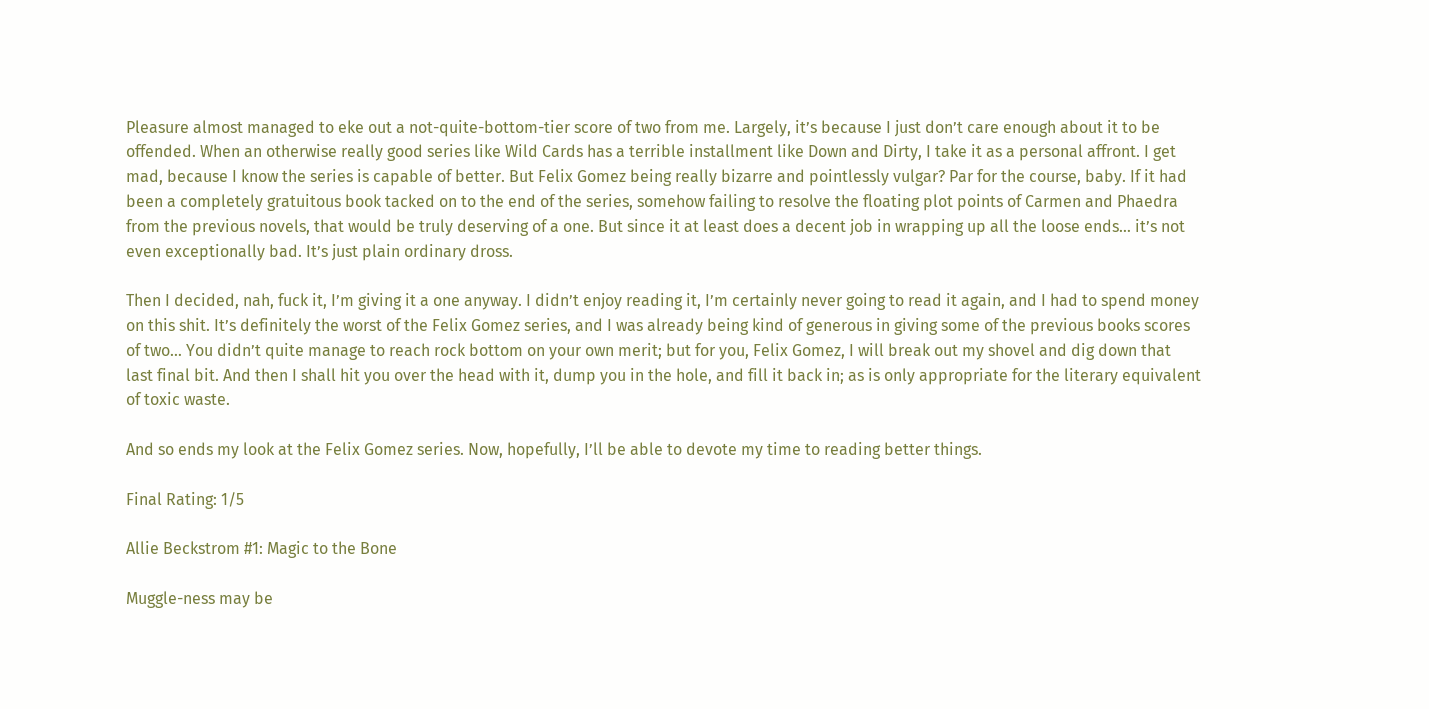Pleasure almost managed to eke out a not-quite-bottom-tier score of two from me. Largely, it’s because I just don’t care enough about it to be offended. When an otherwise really good series like Wild Cards has a terrible installment like Down and Dirty, I take it as a personal affront. I get mad, because I know the series is capable of better. But Felix Gomez being really bizarre and pointlessly vulgar? Par for the course, baby. If it had been a completely gratuitous book tacked on to the end of the series, somehow failing to resolve the floating plot points of Carmen and Phaedra from the previous novels, that would be truly deserving of a one. But since it at least does a decent job in wrapping up all the loose ends… it’s not even exceptionally bad. It’s just plain ordinary dross.

Then I decided, nah, fuck it, I’m giving it a one anyway. I didn’t enjoy reading it, I’m certainly never going to read it again, and I had to spend money on this shit. It’s definitely the worst of the Felix Gomez series, and I was already being kind of generous in giving some of the previous books scores of two… You didn’t quite manage to reach rock bottom on your own merit; but for you, Felix Gomez, I will break out my shovel and dig down that last final bit. And then I shall hit you over the head with it, dump you in the hole, and fill it back in; as is only appropriate for the literary equivalent of toxic waste.

And so ends my look at the Felix Gomez series. Now, hopefully, I’ll be able to devote my time to reading better things.

Final Rating: 1/5

Allie Beckstrom #1: Magic to the Bone

Muggle-ness may be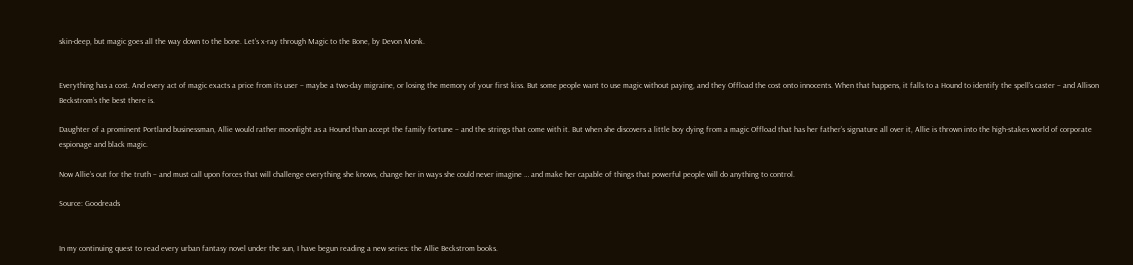skin-deep, but magic goes all the way down to the bone. Let’s x-ray through Magic to the Bone, by Devon Monk.


Everything has a cost. And every act of magic exacts a price from its user – maybe a two-day migraine, or losing the memory of your first kiss. But some people want to use magic without paying, and they Offload the cost onto innocents. When that happens, it falls to a Hound to identify the spell’s caster – and Allison Beckstrom’s the best there is.

Daughter of a prominent Portland businessman, Allie would rather moonlight as a Hound than accept the family fortune – and the strings that come with it. But when she discovers a little boy dying from a magic Offload that has her father’s signature all over it, Allie is thrown into the high-stakes world of corporate espionage and black magic.

Now Allie’s out for the truth – and must call upon forces that will challenge everything she knows, change her in ways she could never imagine … and make her capable of things that powerful people will do anything to control.

Source: Goodreads


In my continuing quest to read every urban fantasy novel under the sun, I have begun reading a new series: the Allie Beckstrom books.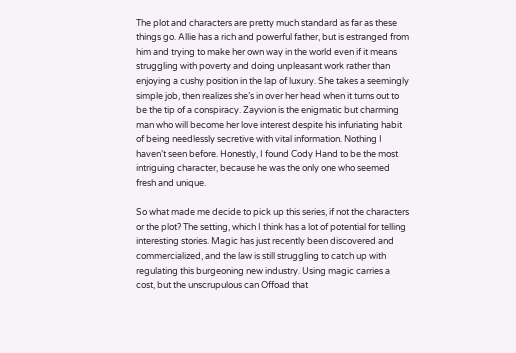The plot and characters are pretty much standard as far as these things go. Allie has a rich and powerful father, but is estranged from him and trying to make her own way in the world even if it means struggling with poverty and doing unpleasant work rather than enjoying a cushy position in the lap of luxury. She takes a seemingly simple job, then realizes she’s in over her head when it turns out to be the tip of a conspiracy. Zayvion is the enigmatic but charming man who will become her love interest despite his infuriating habit of being needlessly secretive with vital information. Nothing I haven’t seen before. Honestly, I found Cody Hand to be the most intriguing character, because he was the only one who seemed fresh and unique.

So what made me decide to pick up this series, if not the characters or the plot? The setting, which I think has a lot of potential for telling interesting stories. Magic has just recently been discovered and commercialized, and the law is still struggling to catch up with regulating this burgeoning new industry. Using magic carries a cost, but the unscrupulous can Offoad that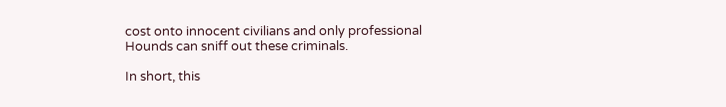cost onto innocent civilians and only professional Hounds can sniff out these criminals.

In short, this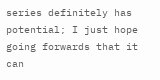series definitely has potential; I just hope going forwards that it can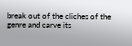break out of the cliches of the genre and carve its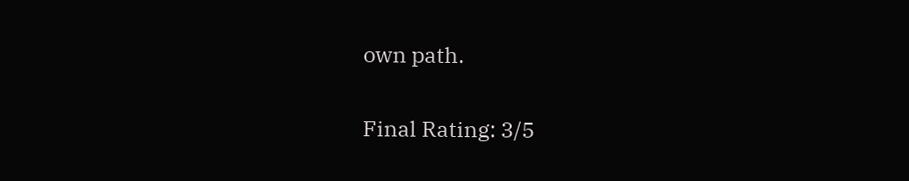own path.

Final Rating: 3/5